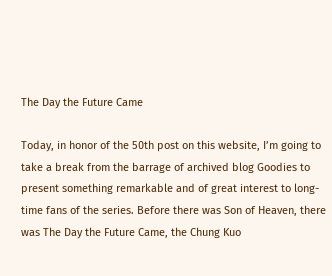The Day the Future Came

Today, in honor of the 50th post on this website, I’m going to take a break from the barrage of archived blog Goodies to present something remarkable and of great interest to long-time fans of the series. Before there was Son of Heaven, there was The Day the Future Came, the Chung Kuo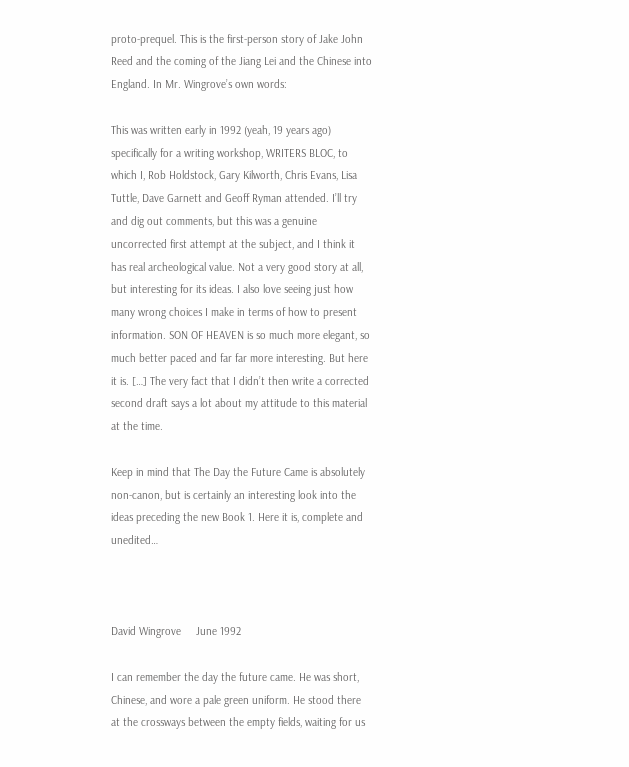proto-prequel. This is the first-person story of Jake John Reed and the coming of the Jiang Lei and the Chinese into England. In Mr. Wingrove’s own words:

This was written early in 1992 (yeah, 19 years ago) specifically for a writing workshop, WRITERS BLOC, to which I, Rob Holdstock, Gary Kilworth, Chris Evans, Lisa Tuttle, Dave Garnett and Geoff Ryman attended. I’ll try and dig out comments, but this was a genuine uncorrected first attempt at the subject, and I think it has real archeological value. Not a very good story at all, but interesting for its ideas. I also love seeing just how many wrong choices I make in terms of how to present information. SON OF HEAVEN is so much more elegant, so much better paced and far far more interesting. But here it is. […] The very fact that I didn’t then write a corrected second draft says a lot about my attitude to this material at the time.

Keep in mind that The Day the Future Came is absolutely non-canon, but is certainly an interesting look into the ideas preceding the new Book 1. Here it is, complete and unedited…



David Wingrove     June 1992

I can remember the day the future came. He was short, Chinese, and wore a pale green uniform. He stood there at the crossways between the empty fields, waiting for us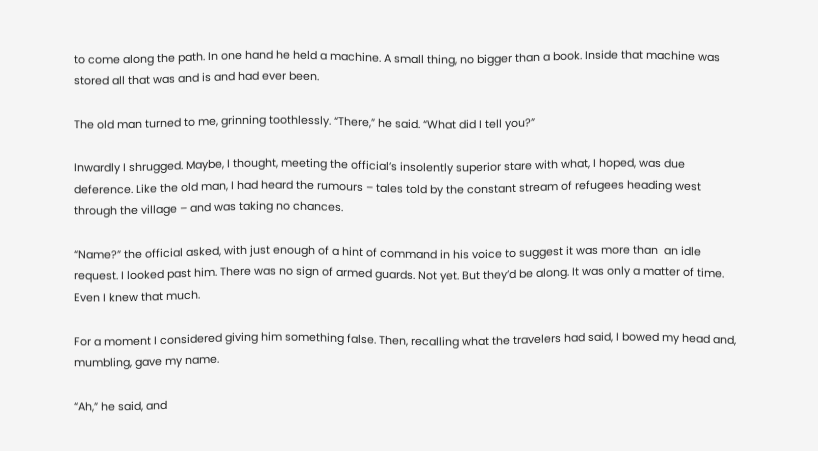to come along the path. In one hand he held a machine. A small thing, no bigger than a book. Inside that machine was stored all that was and is and had ever been.

The old man turned to me, grinning toothlessly. “There,” he said. “What did I tell you?”

Inwardly I shrugged. Maybe, I thought, meeting the official’s insolently superior stare with what, I hoped, was due deference. Like the old man, I had heard the rumours – tales told by the constant stream of refugees heading west through the village – and was taking no chances.

“Name?” the official asked, with just enough of a hint of command in his voice to suggest it was more than  an idle request. I looked past him. There was no sign of armed guards. Not yet. But they’d be along. It was only a matter of time. Even I knew that much.

For a moment I considered giving him something false. Then, recalling what the travelers had said, I bowed my head and, mumbling, gave my name.

“Ah,” he said, and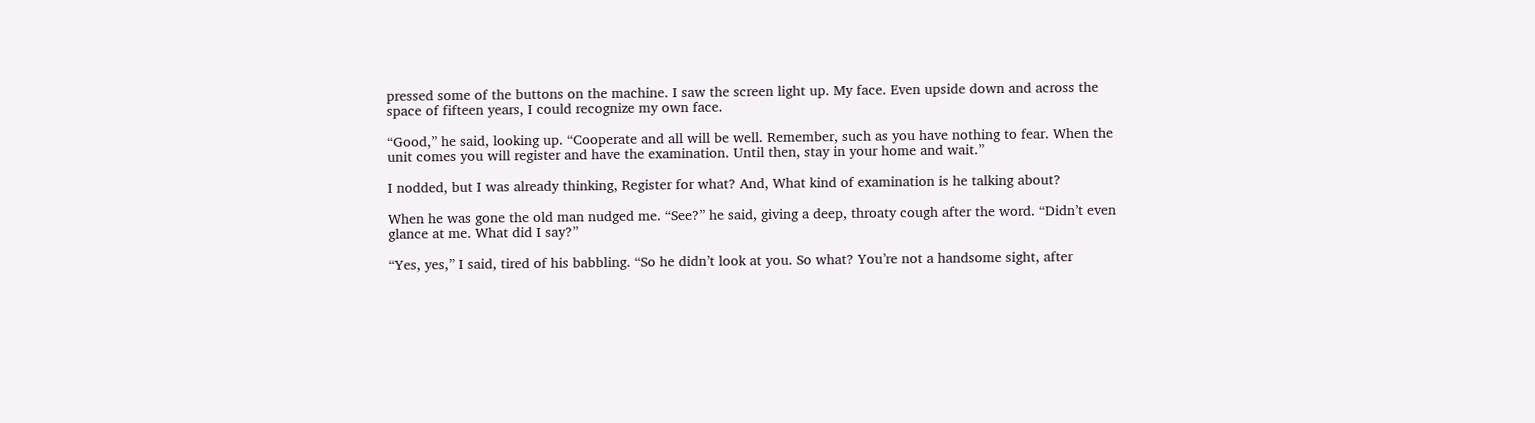pressed some of the buttons on the machine. I saw the screen light up. My face. Even upside down and across the space of fifteen years, I could recognize my own face.

“Good,” he said, looking up. “Cooperate and all will be well. Remember, such as you have nothing to fear. When the unit comes you will register and have the examination. Until then, stay in your home and wait.”

I nodded, but I was already thinking, Register for what? And, What kind of examination is he talking about?

When he was gone the old man nudged me. “See?” he said, giving a deep, throaty cough after the word. “Didn’t even glance at me. What did I say?”

“Yes, yes,” I said, tired of his babbling. “So he didn’t look at you. So what? You’re not a handsome sight, after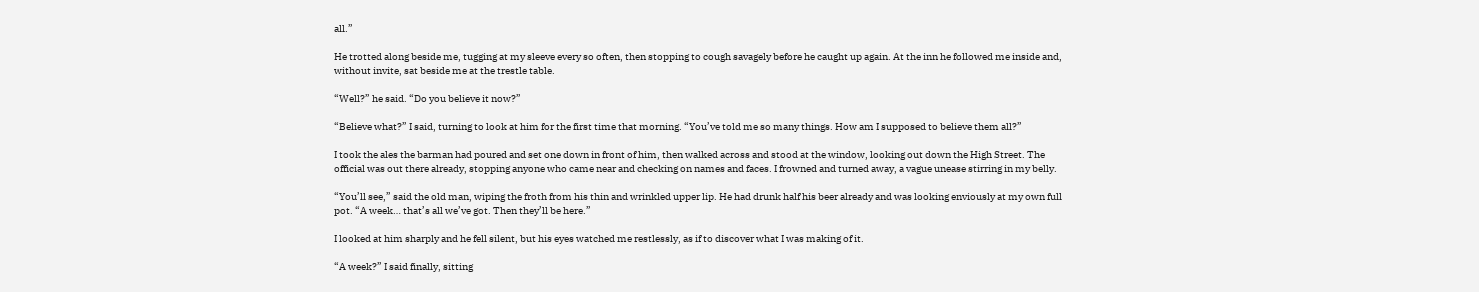all.”

He trotted along beside me, tugging at my sleeve every so often, then stopping to cough savagely before he caught up again. At the inn he followed me inside and, without invite, sat beside me at the trestle table.

“Well?” he said. “Do you believe it now?”

“Believe what?” I said, turning to look at him for the first time that morning. “You’ve told me so many things. How am I supposed to believe them all?”

I took the ales the barman had poured and set one down in front of him, then walked across and stood at the window, looking out down the High Street. The official was out there already, stopping anyone who came near and checking on names and faces. I frowned and turned away, a vague unease stirring in my belly.

“You’ll see,” said the old man, wiping the froth from his thin and wrinkled upper lip. He had drunk half his beer already and was looking enviously at my own full pot. “A week… that’s all we’ve got. Then they’ll be here.”

I looked at him sharply and he fell silent, but his eyes watched me restlessly, as if to discover what I was making of it.

“A week?” I said finally, sitting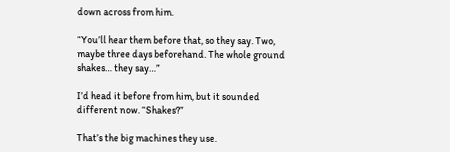down across from him.

“You’ll hear them before that, so they say. Two, maybe three days beforehand. The whole ground shakes… they say…”

I’d head it before from him, but it sounded different now. “Shakes?”

That’s the big machines they use.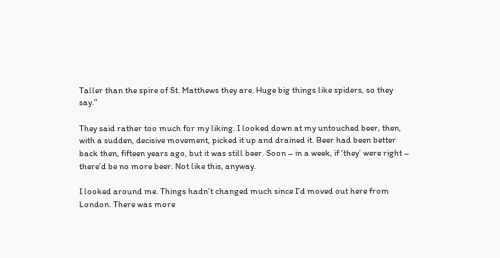Taller than the spire of St. Matthews they are. Huge big things like spiders, so they say.”

They said rather too much for my liking. I looked down at my untouched beer, then, with a sudden, decisive movement, picked it up and drained it. Beer had been better back then, fifteen years ago, but it was still beer. Soon – in a week, if ‘they’ were right – there’d be no more beer. Not like this, anyway.

I looked around me. Things hadn’t changed much since I’d moved out here from London. There was more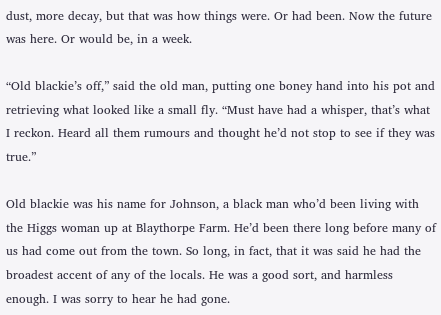dust, more decay, but that was how things were. Or had been. Now the future was here. Or would be, in a week.

“Old blackie’s off,” said the old man, putting one boney hand into his pot and retrieving what looked like a small fly. “Must have had a whisper, that’s what I reckon. Heard all them rumours and thought he’d not stop to see if they was true.”

Old blackie was his name for Johnson, a black man who’d been living with the Higgs woman up at Blaythorpe Farm. He’d been there long before many of us had come out from the town. So long, in fact, that it was said he had the broadest accent of any of the locals. He was a good sort, and harmless enough. I was sorry to hear he had gone.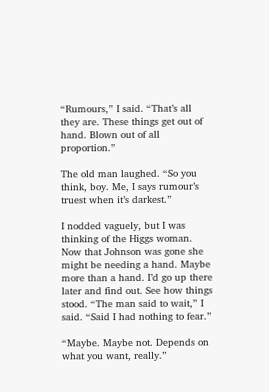“Rumours,” I said. “That’s all they are. These things get out of hand. Blown out of all proportion.”

The old man laughed. “So you think, boy. Me, I says rumour’s truest when it’s darkest.”

I nodded vaguely, but I was thinking of the Higgs woman. Now that Johnson was gone she might be needing a hand. Maybe more than a hand. I’d go up there later and find out. See how things stood. “The man said to wait,” I said. “Said I had nothing to fear.”

“Maybe. Maybe not. Depends on what you want, really.”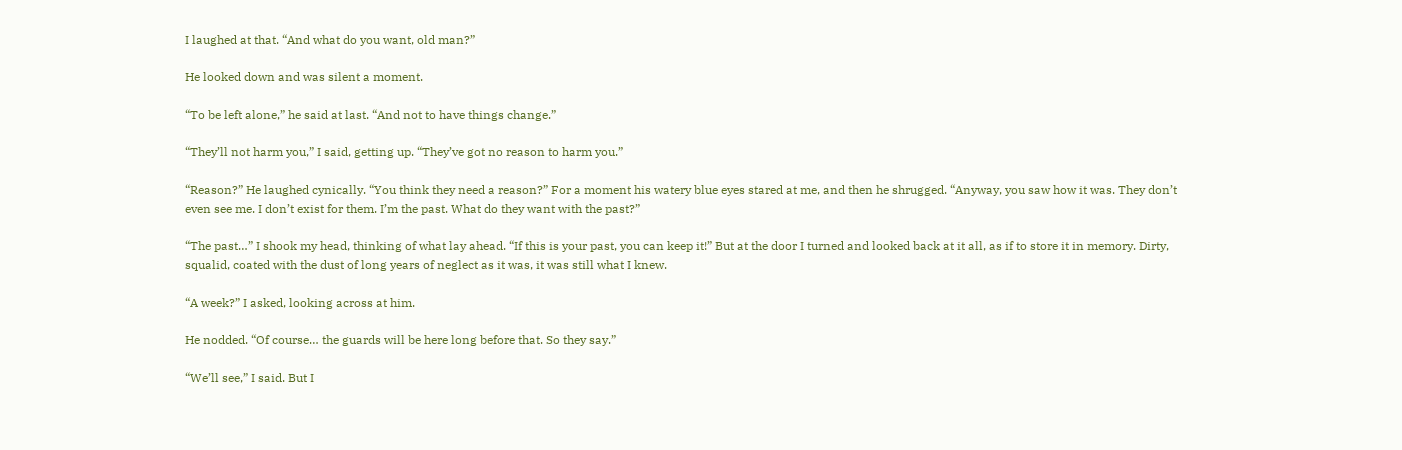I laughed at that. “And what do you want, old man?”

He looked down and was silent a moment.

“To be left alone,” he said at last. “And not to have things change.”

“They’ll not harm you,” I said, getting up. “They’ve got no reason to harm you.”

“Reason?” He laughed cynically. “You think they need a reason?” For a moment his watery blue eyes stared at me, and then he shrugged. “Anyway, you saw how it was. They don’t even see me. I don’t exist for them. I’m the past. What do they want with the past?”

“The past…” I shook my head, thinking of what lay ahead. “If this is your past, you can keep it!” But at the door I turned and looked back at it all, as if to store it in memory. Dirty, squalid, coated with the dust of long years of neglect as it was, it was still what I knew.

“A week?” I asked, looking across at him.

He nodded. “Of course… the guards will be here long before that. So they say.”

“We’ll see,” I said. But I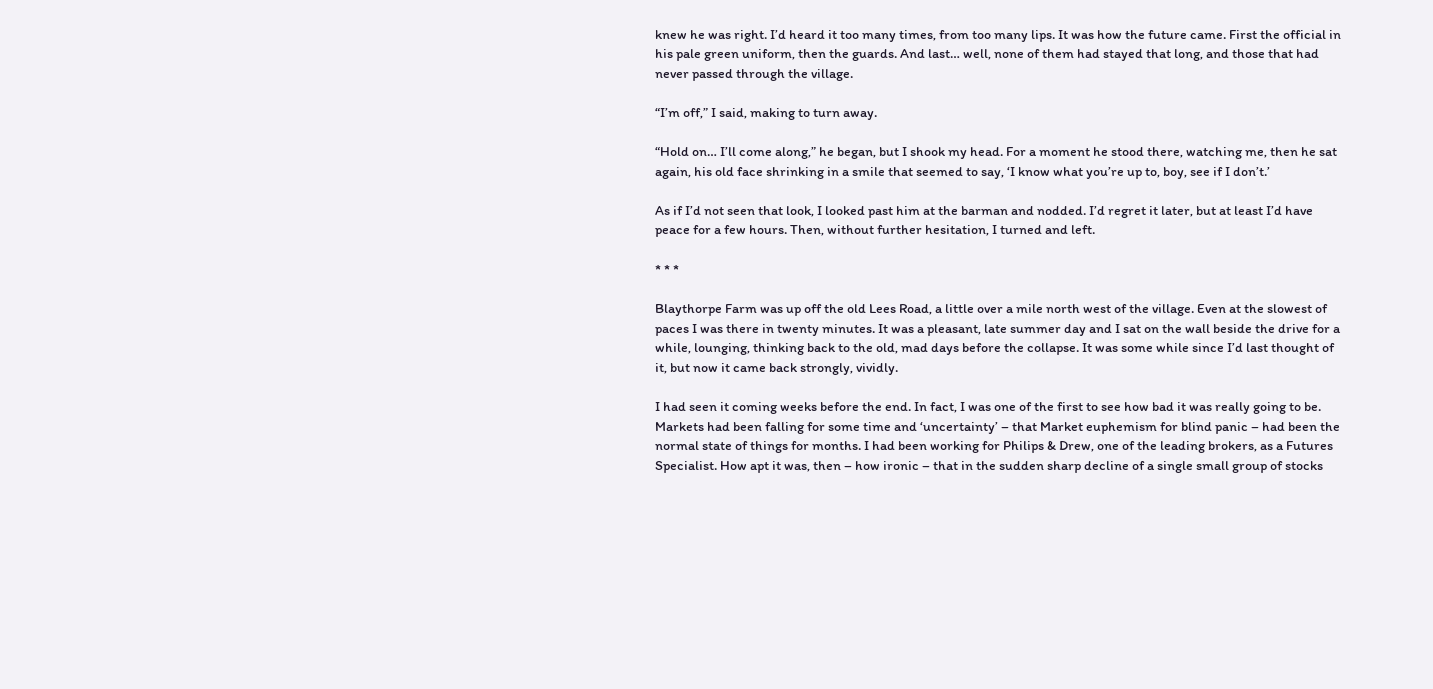knew he was right. I’d heard it too many times, from too many lips. It was how the future came. First the official in his pale green uniform, then the guards. And last… well, none of them had stayed that long, and those that had never passed through the village.

“I’m off,” I said, making to turn away.

“Hold on… I’ll come along,” he began, but I shook my head. For a moment he stood there, watching me, then he sat again, his old face shrinking in a smile that seemed to say, ‘I know what you’re up to, boy, see if I don’t.’

As if I’d not seen that look, I looked past him at the barman and nodded. I’d regret it later, but at least I’d have peace for a few hours. Then, without further hesitation, I turned and left.

* * *

Blaythorpe Farm was up off the old Lees Road, a little over a mile north west of the village. Even at the slowest of paces I was there in twenty minutes. It was a pleasant, late summer day and I sat on the wall beside the drive for a while, lounging, thinking back to the old, mad days before the collapse. It was some while since I’d last thought of it, but now it came back strongly, vividly.

I had seen it coming weeks before the end. In fact, I was one of the first to see how bad it was really going to be. Markets had been falling for some time and ‘uncertainty’ – that Market euphemism for blind panic – had been the normal state of things for months. I had been working for Philips & Drew, one of the leading brokers, as a Futures Specialist. How apt it was, then – how ironic – that in the sudden sharp decline of a single small group of stocks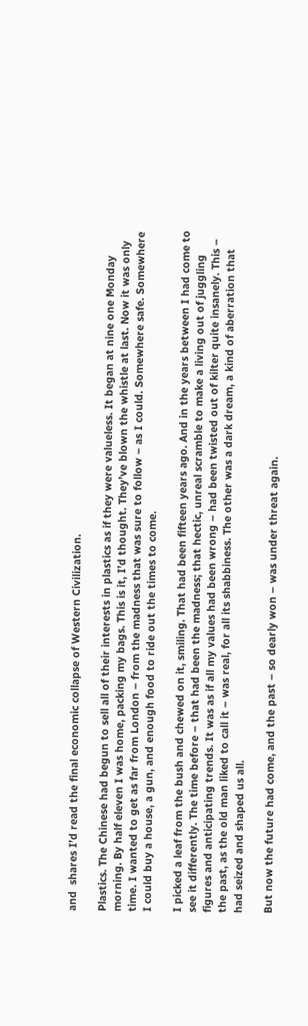and  shares I’d read the final economic collapse of Western Civilization.

Plastics. The Chinese had begun to sell all of their interests in plastics as if they were valueless. It began at nine one Monday morning. By half eleven I was home, packing my bags. This is it, I’d thought. They’ve blown the whistle at last. Now it was only time. I wanted to get as far from London – from the madness that was sure to follow – as I could. Somewhere safe. Somewhere I could buy a house, a gun, and enough food to ride out the times to come.

I picked a leaf from the bush and chewed on it, smiling. That had been fifteen years ago. And in the years between I had come to see it differently. The time before – that had been the madness; that hectic, unreal scramble to make a living out of juggling figures and anticipating trends. It was as if all my values had been wrong – had been twisted out of kilter quite insanely. This – the past, as the old man liked to call it – was real, for all its shabbiness. The other was a dark dream, a kind of aberration that had seized and shaped us all.

But now the future had come, and the past – so dearly won – was under threat again.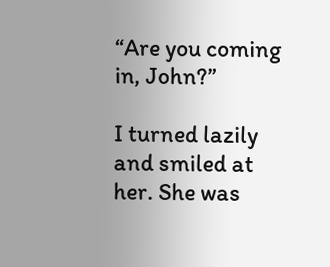“Are you coming in, John?”

I turned lazily and smiled at her. She was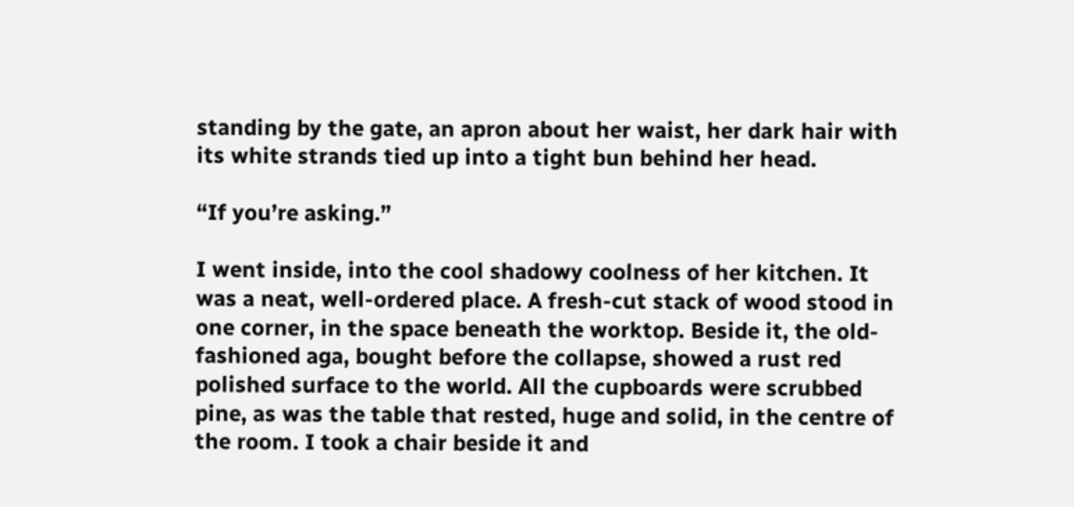standing by the gate, an apron about her waist, her dark hair with its white strands tied up into a tight bun behind her head.

“If you’re asking.”

I went inside, into the cool shadowy coolness of her kitchen. It was a neat, well-ordered place. A fresh-cut stack of wood stood in one corner, in the space beneath the worktop. Beside it, the old-fashioned aga, bought before the collapse, showed a rust red polished surface to the world. All the cupboards were scrubbed pine, as was the table that rested, huge and solid, in the centre of the room. I took a chair beside it and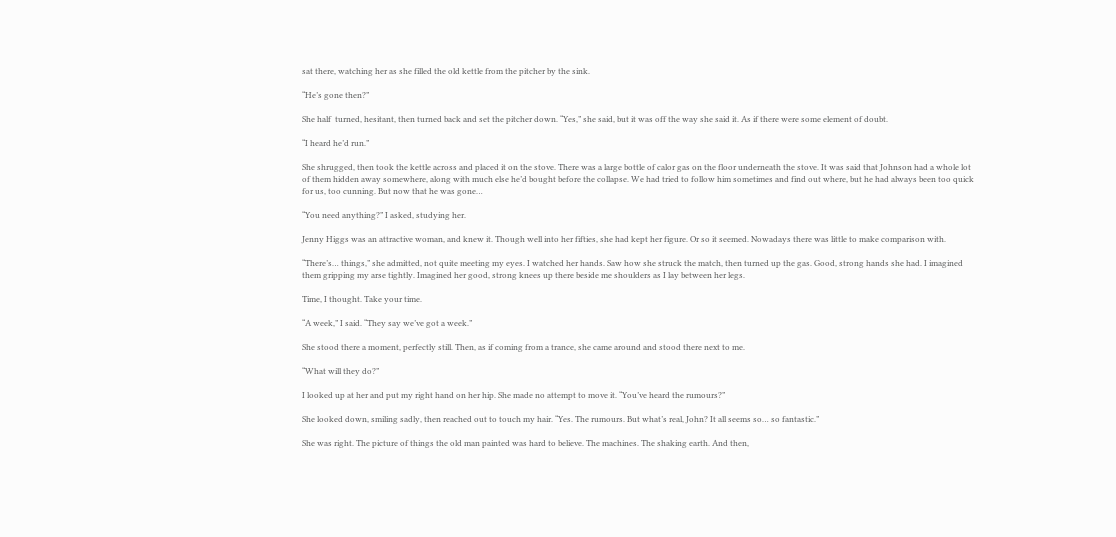sat there, watching her as she filled the old kettle from the pitcher by the sink.

“He’s gone then?”

She half  turned, hesitant, then turned back and set the pitcher down. “Yes,” she said, but it was off the way she said it. As if there were some element of doubt.

“I heard he’d run.”

She shrugged, then took the kettle across and placed it on the stove. There was a large bottle of calor gas on the floor underneath the stove. It was said that Johnson had a whole lot of them hidden away somewhere, along with much else he’d bought before the collapse. We had tried to follow him sometimes and find out where, but he had always been too quick for us, too cunning. But now that he was gone…

“You need anything?” I asked, studying her.

Jenny Higgs was an attractive woman, and knew it. Though well into her fifties, she had kept her figure. Or so it seemed. Nowadays there was little to make comparison with.

“There’s… things,” she admitted, not quite meeting my eyes. I watched her hands. Saw how she struck the match, then turned up the gas. Good, strong hands she had. I imagined them gripping my arse tightly. Imagined her good, strong knees up there beside me shoulders as I lay between her legs.

Time, I thought. Take your time.

“A week,” I said. “They say we’ve got a week.”

She stood there a moment, perfectly still. Then, as if coming from a trance, she came around and stood there next to me.

“What will they do?”

I looked up at her and put my right hand on her hip. She made no attempt to move it. “You’ve heard the rumours?”

She looked down, smiling sadly, then reached out to touch my hair. “Yes. The rumours. But what’s real, John? It all seems so… so fantastic.”

She was right. The picture of things the old man painted was hard to believe. The machines. The shaking earth. And then,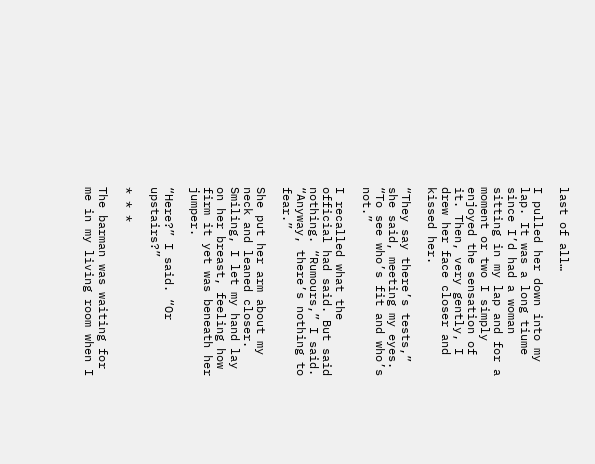last of all…

I pulled her down into my lap. It was a long tiume since I’d had a woman sitting in my lap and for a moment or two I simply enjoyed the sensation of it. Then, very gently, I drew her face closer and kissed her.

“They say there’s tests,” she said, meeting my eyes. “To see who’s fit and who’s not.”

I recalled what the official had said. But said nothing. “Rumours,” I said. “Anyway, there’s nothing to fear.”

She put her arm about my neck and leaned closer. Smiling, I let my hand lay on her breast, feeling how firm it yet was beneath her jumper.

“Here?” I said. “Or upstairs?”

* * *

The barman was waiting for me in my living room when I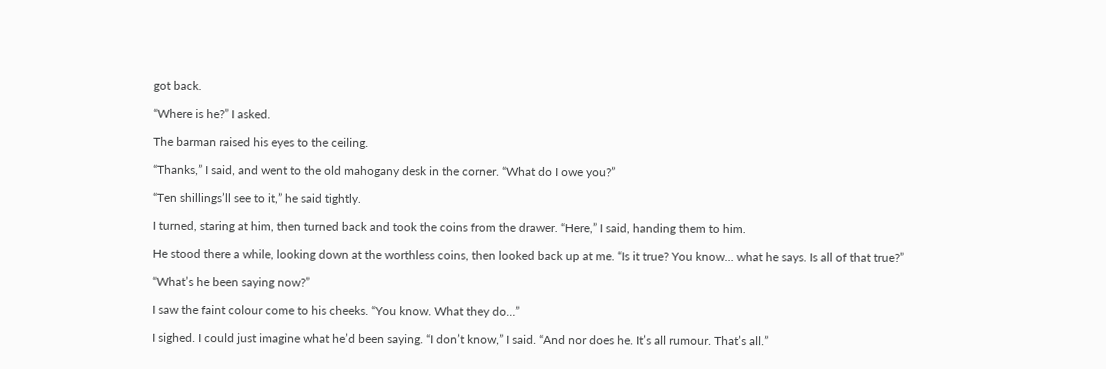got back.

“Where is he?” I asked.

The barman raised his eyes to the ceiling.

“Thanks,” I said, and went to the old mahogany desk in the corner. “What do I owe you?”

“Ten shillings’ll see to it,” he said tightly.

I turned, staring at him, then turned back and took the coins from the drawer. “Here,” I said, handing them to him.

He stood there a while, looking down at the worthless coins, then looked back up at me. “Is it true? You know… what he says. Is all of that true?”

“What’s he been saying now?”

I saw the faint colour come to his cheeks. “You know. What they do…”

I sighed. I could just imagine what he’d been saying. “I don’t know,” I said. “And nor does he. It’s all rumour. That’s all.”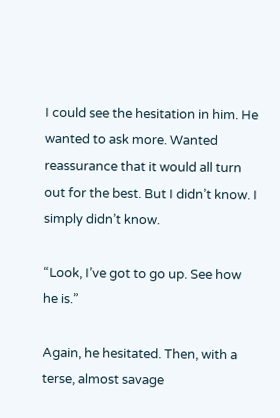I could see the hesitation in him. He wanted to ask more. Wanted reassurance that it would all turn out for the best. But I didn’t know. I simply didn’t know.

“Look, I’ve got to go up. See how he is.”

Again, he hesitated. Then, with a terse, almost savage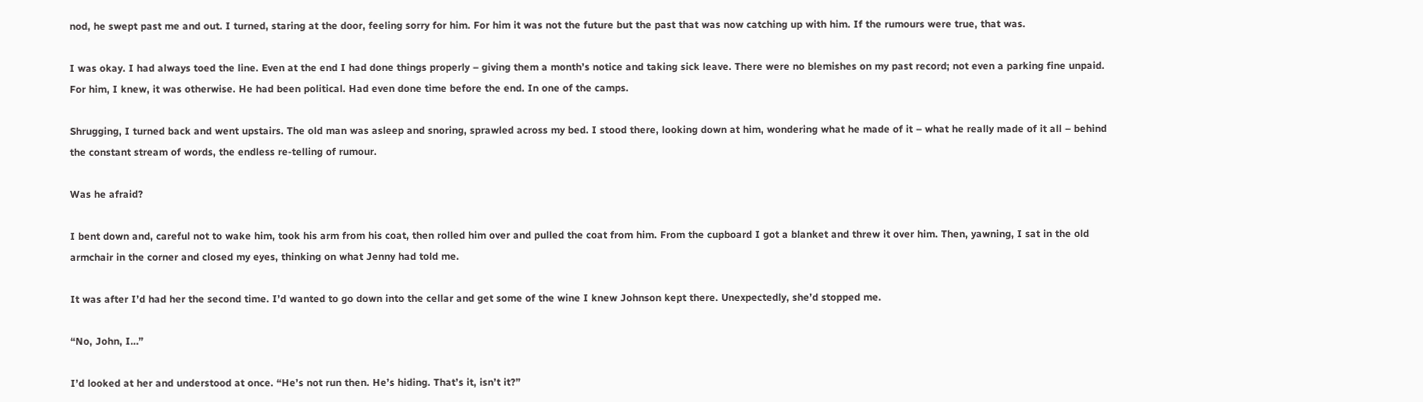nod, he swept past me and out. I turned, staring at the door, feeling sorry for him. For him it was not the future but the past that was now catching up with him. If the rumours were true, that was.

I was okay. I had always toed the line. Even at the end I had done things properly – giving them a month’s notice and taking sick leave. There were no blemishes on my past record; not even a parking fine unpaid. For him, I knew, it was otherwise. He had been political. Had even done time before the end. In one of the camps.

Shrugging, I turned back and went upstairs. The old man was asleep and snoring, sprawled across my bed. I stood there, looking down at him, wondering what he made of it – what he really made of it all – behind the constant stream of words, the endless re-telling of rumour.

Was he afraid?

I bent down and, careful not to wake him, took his arm from his coat, then rolled him over and pulled the coat from him. From the cupboard I got a blanket and threw it over him. Then, yawning, I sat in the old armchair in the corner and closed my eyes, thinking on what Jenny had told me.

It was after I’d had her the second time. I’d wanted to go down into the cellar and get some of the wine I knew Johnson kept there. Unexpectedly, she’d stopped me.

“No, John, I…”

I’d looked at her and understood at once. “He’s not run then. He’s hiding. That’s it, isn’t it?”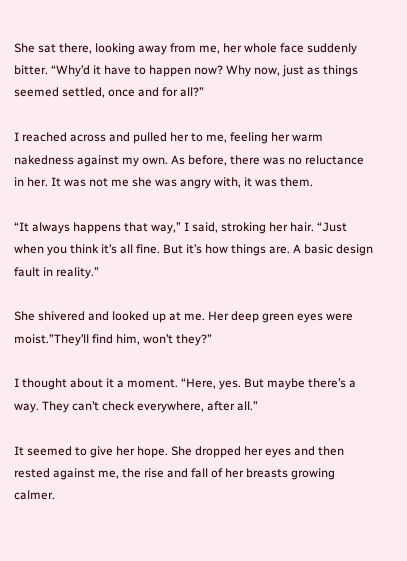She sat there, looking away from me, her whole face suddenly bitter. “Why’d it have to happen now? Why now, just as things seemed settled, once and for all?”

I reached across and pulled her to me, feeling her warm nakedness against my own. As before, there was no reluctance in her. It was not me she was angry with, it was them.

“It always happens that way,” I said, stroking her hair. “Just when you think it’s all fine. But it’s how things are. A basic design fault in reality.”

She shivered and looked up at me. Her deep green eyes were moist.”They’ll find him, won’t they?”

I thought about it a moment. “Here, yes. But maybe there’s a way. They can’t check everywhere, after all.”

It seemed to give her hope. She dropped her eyes and then rested against me, the rise and fall of her breasts growing calmer.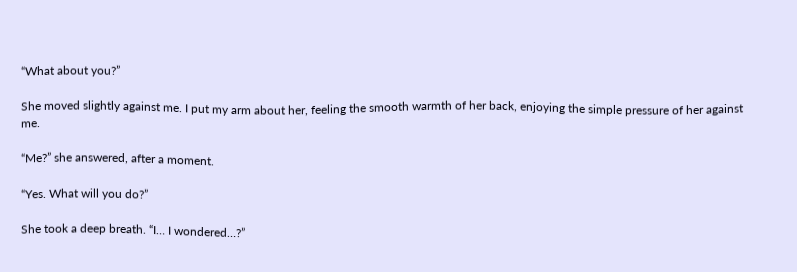“What about you?”

She moved slightly against me. I put my arm about her, feeling the smooth warmth of her back, enjoying the simple pressure of her against me.

“Me?” she answered, after a moment.

“Yes. What will you do?”

She took a deep breath. “I… I wondered…?”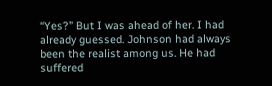“Yes?” But I was ahead of her. I had already guessed. Johnson had always been the realist among us. He had suffered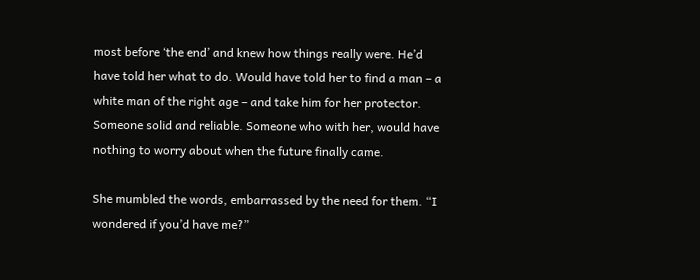most before ‘the end’ and knew how things really were. He’d have told her what to do. Would have told her to find a man – a white man of the right age – and take him for her protector. Someone solid and reliable. Someone who with her, would have nothing to worry about when the future finally came.

She mumbled the words, embarrassed by the need for them. “I wondered if you’d have me?”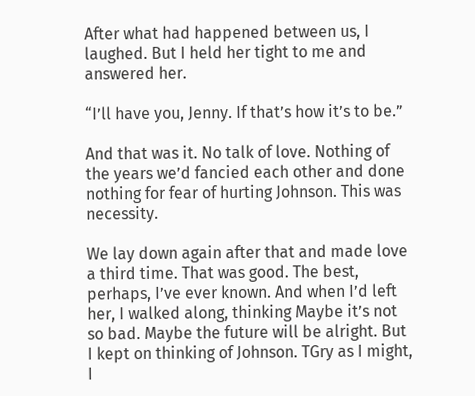After what had happened between us, I laughed. But I held her tight to me and answered her.

“I’ll have you, Jenny. If that’s how it’s to be.”

And that was it. No talk of love. Nothing of the years we’d fancied each other and done nothing for fear of hurting Johnson. This was necessity.

We lay down again after that and made love a third time. That was good. The best, perhaps, I’ve ever known. And when I’d left her, I walked along, thinking Maybe it’s not so bad. Maybe the future will be alright. But I kept on thinking of Johnson. TGry as I might, I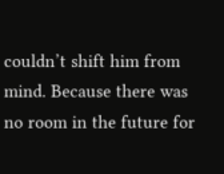couldn’t shift him from mind. Because there was no room in the future for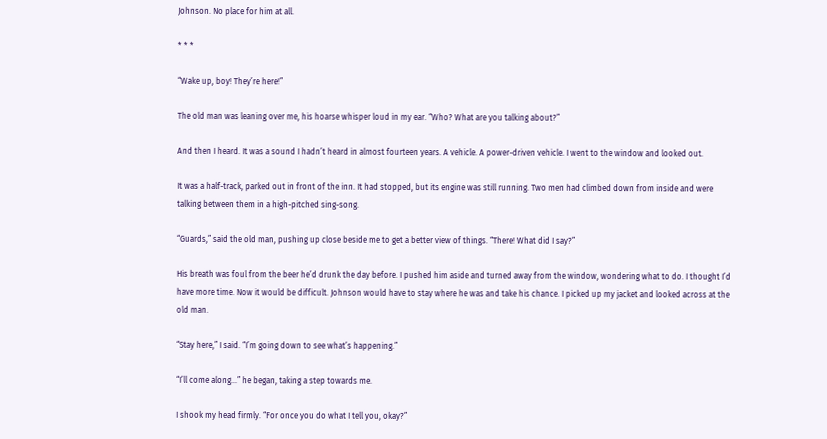Johnson. No place for him at all.

* * *

“Wake up, boy! They’re here!”

The old man was leaning over me, his hoarse whisper loud in my ear. “Who? What are you talking about?”

And then I heard. It was a sound I hadn’t heard in almost fourteen years. A vehicle. A power-driven vehicle. I went to the window and looked out.

It was a half-track, parked out in front of the inn. It had stopped, but its engine was still running. Two men had climbed down from inside and were talking between them in a high-pitched sing-song.

“Guards,” said the old man, pushing up close beside me to get a better view of things. “There! What did I say?”

His breath was foul from the beer he’d drunk the day before. I pushed him aside and turned away from the window, wondering what to do. I thought I’d have more time. Now it would be difficult. Johnson would have to stay where he was and take his chance. I picked up my jacket and looked across at the old man.

“Stay here,” I said. “I’m going down to see what’s happening.”

“I’ll come along…” he began, taking a step towards me.

I shook my head firmly. “For once you do what I tell you, okay?”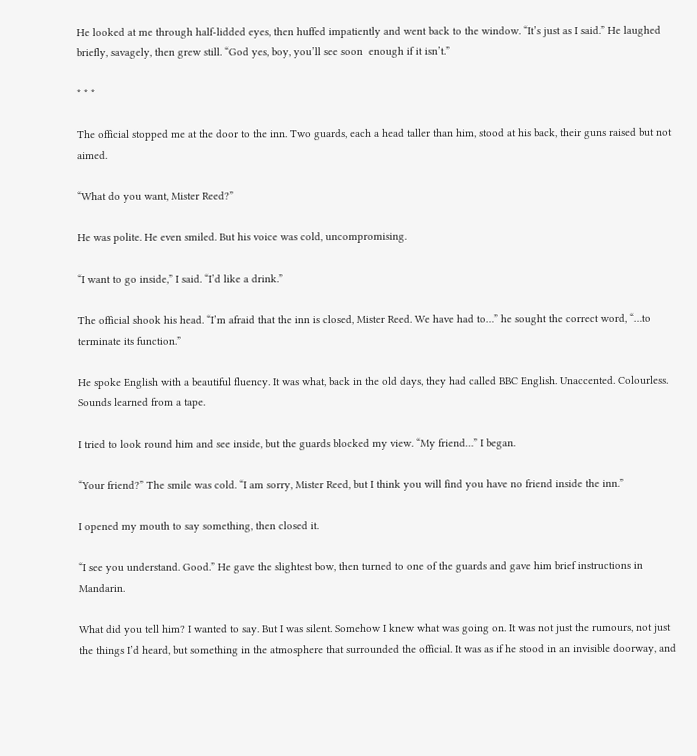He looked at me through half-lidded eyes, then huffed impatiently and went back to the window. “It’s just as I said.” He laughed briefly, savagely, then grew still. “God yes, boy, you’ll see soon  enough if it isn’t.”

* * *

The official stopped me at the door to the inn. Two guards, each a head taller than him, stood at his back, their guns raised but not aimed.

“What do you want, Mister Reed?”

He was polite. He even smiled. But his voice was cold, uncompromising.

“I want to go inside,” I said. “I’d like a drink.”

The official shook his head. “I’m afraid that the inn is closed, Mister Reed. We have had to…” he sought the correct word, “…to terminate its function.”

He spoke English with a beautiful fluency. It was what, back in the old days, they had called BBC English. Unaccented. Colourless. Sounds learned from a tape.

I tried to look round him and see inside, but the guards blocked my view. “My friend…” I began.

“Your friend?” The smile was cold. “I am sorry, Mister Reed, but I think you will find you have no friend inside the inn.”

I opened my mouth to say something, then closed it.

“I see you understand. Good.” He gave the slightest bow, then turned to one of the guards and gave him brief instructions in Mandarin.

What did you tell him? I wanted to say. But I was silent. Somehow I knew what was going on. It was not just the rumours, not just the things I’d heard, but something in the atmosphere that surrounded the official. It was as if he stood in an invisible doorway, and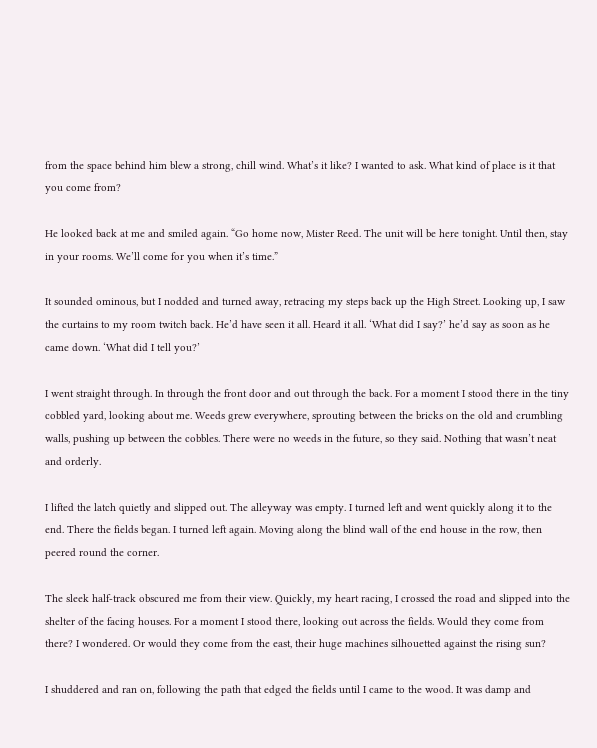from the space behind him blew a strong, chill wind. What’s it like? I wanted to ask. What kind of place is it that you come from?

He looked back at me and smiled again. “Go home now, Mister Reed. The unit will be here tonight. Until then, stay in your rooms. We’ll come for you when it’s time.”

It sounded ominous, but I nodded and turned away, retracing my steps back up the High Street. Looking up, I saw the curtains to my room twitch back. He’d have seen it all. Heard it all. ‘What did I say?’ he’d say as soon as he came down. ‘What did I tell you?’

I went straight through. In through the front door and out through the back. For a moment I stood there in the tiny cobbled yard, looking about me. Weeds grew everywhere, sprouting between the bricks on the old and crumbling walls, pushing up between the cobbles. There were no weeds in the future, so they said. Nothing that wasn’t neat and orderly.

I lifted the latch quietly and slipped out. The alleyway was empty. I turned left and went quickly along it to the end. There the fields began. I turned left again. Moving along the blind wall of the end house in the row, then peered round the corner.

The sleek half-track obscured me from their view. Quickly, my heart racing, I crossed the road and slipped into the shelter of the facing houses. For a moment I stood there, looking out across the fields. Would they come from there? I wondered. Or would they come from the east, their huge machines silhouetted against the rising sun?

I shuddered and ran on, following the path that edged the fields until I came to the wood. It was damp and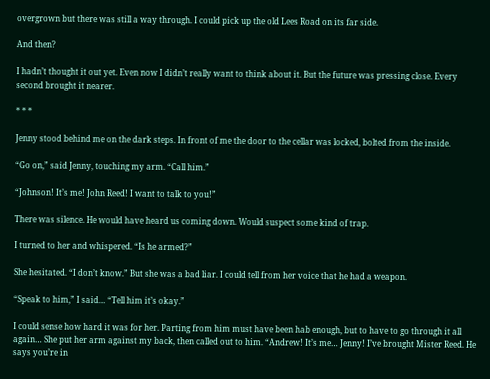overgrown but there was still a way through. I could pick up the old Lees Road on its far side.

And then?

I hadn’t thought it out yet. Even now I didn’t really want to think about it. But the future was pressing close. Every second brought it nearer.

* * *

Jenny stood behind me on the dark steps. In front of me the door to the cellar was locked, bolted from the inside.

“Go on,” said Jenny, touching my arm. “Call him.”

“Johnson! It’s me! John Reed! I want to talk to you!”

There was silence. He would have heard us coming down. Would suspect some kind of trap.

I turned to her and whispered. “Is he armed?”

She hesitated. “I don’t know.” But she was a bad liar. I could tell from her voice that he had a weapon.

“Speak to him,” I said… “Tell him it’s okay.”

I could sense how hard it was for her. Parting from him must have been hab enough, but to have to go through it all again… She put her arm against my back, then called out to him. “Andrew! It’s me… Jenny! I’ve brought Mister Reed. He says you’re in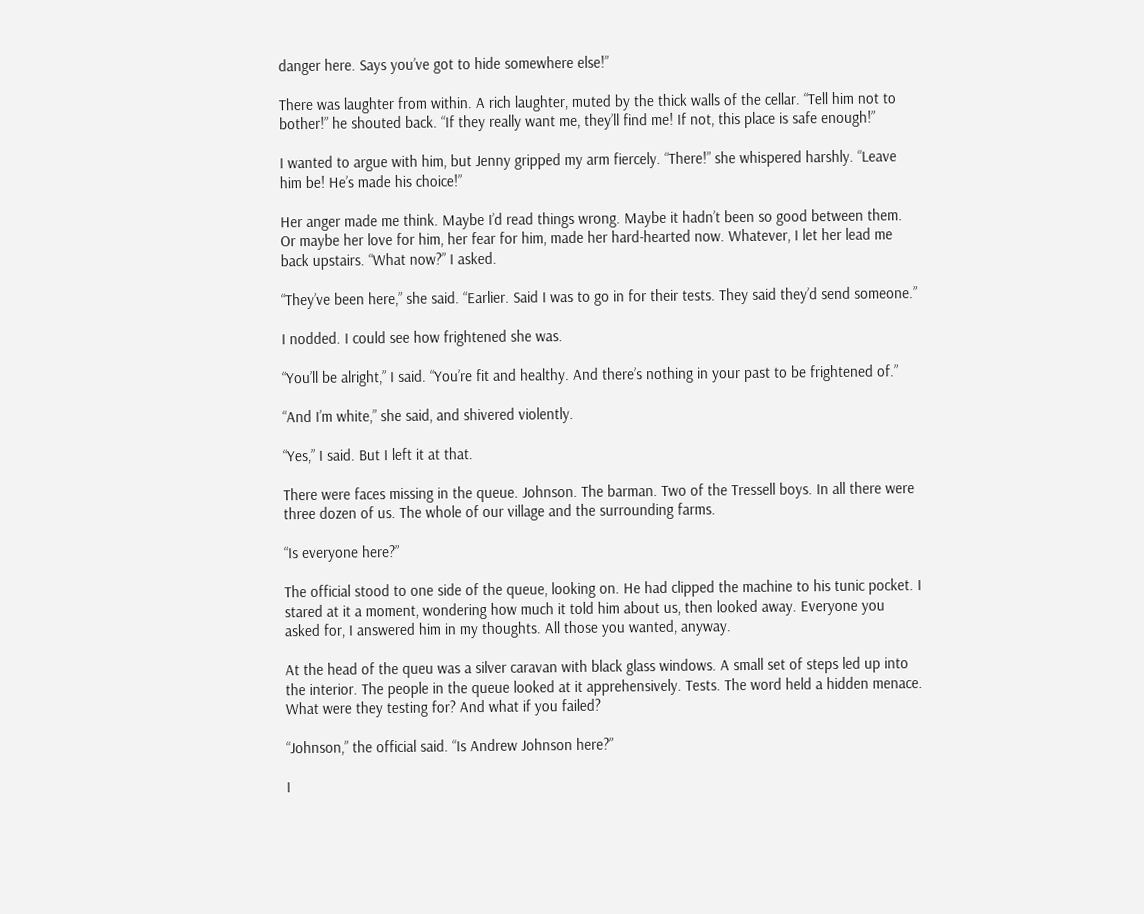danger here. Says you’ve got to hide somewhere else!”

There was laughter from within. A rich laughter, muted by the thick walls of the cellar. “Tell him not to bother!” he shouted back. “If they really want me, they’ll find me! If not, this place is safe enough!”

I wanted to argue with him, but Jenny gripped my arm fiercely. “There!” she whispered harshly. “Leave him be! He’s made his choice!”

Her anger made me think. Maybe I’d read things wrong. Maybe it hadn’t been so good between them. Or maybe her love for him, her fear for him, made her hard-hearted now. Whatever, I let her lead me back upstairs. “What now?” I asked.

“They’ve been here,” she said. “Earlier. Said I was to go in for their tests. They said they’d send someone.”

I nodded. I could see how frightened she was.

“You’ll be alright,” I said. “You’re fit and healthy. And there’s nothing in your past to be frightened of.”

“And I’m white,” she said, and shivered violently.

“Yes,” I said. But I left it at that.

There were faces missing in the queue. Johnson. The barman. Two of the Tressell boys. In all there were three dozen of us. The whole of our village and the surrounding farms.

“Is everyone here?”

The official stood to one side of the queue, looking on. He had clipped the machine to his tunic pocket. I stared at it a moment, wondering how much it told him about us, then looked away. Everyone you asked for, I answered him in my thoughts. All those you wanted, anyway.

At the head of the queu was a silver caravan with black glass windows. A small set of steps led up into the interior. The people in the queue looked at it apprehensively. Tests. The word held a hidden menace. What were they testing for? And what if you failed?

“Johnson,” the official said. “Is Andrew Johnson here?”

I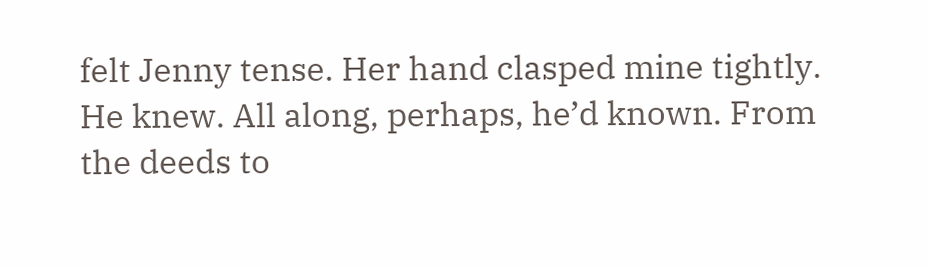felt Jenny tense. Her hand clasped mine tightly. He knew. All along, perhaps, he’d known. From the deeds to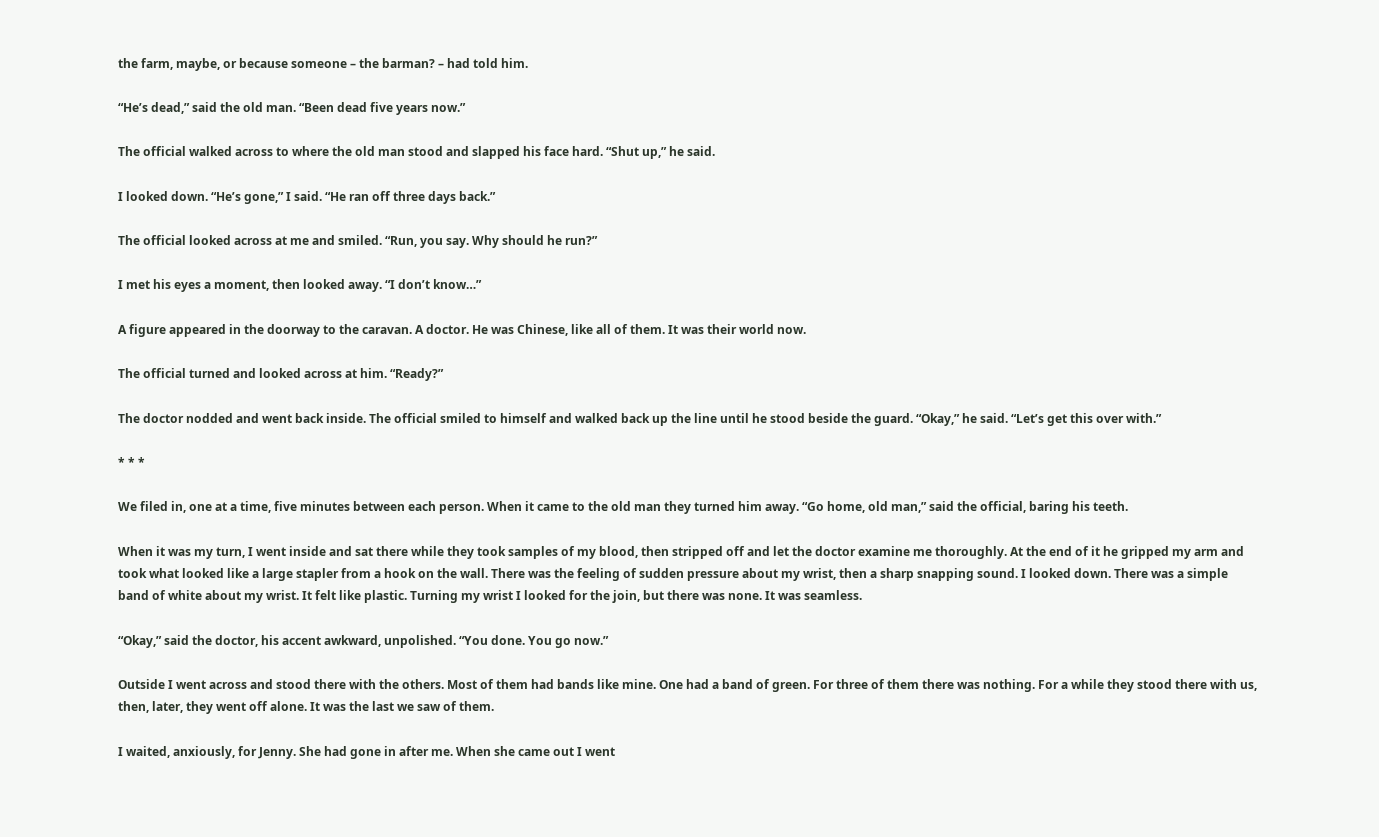the farm, maybe, or because someone – the barman? – had told him.

“He’s dead,” said the old man. “Been dead five years now.”

The official walked across to where the old man stood and slapped his face hard. “Shut up,” he said.

I looked down. “He’s gone,” I said. “He ran off three days back.”

The official looked across at me and smiled. “Run, you say. Why should he run?”

I met his eyes a moment, then looked away. “I don’t know…”

A figure appeared in the doorway to the caravan. A doctor. He was Chinese, like all of them. It was their world now.

The official turned and looked across at him. “Ready?”

The doctor nodded and went back inside. The official smiled to himself and walked back up the line until he stood beside the guard. “Okay,” he said. “Let’s get this over with.”

* * *

We filed in, one at a time, five minutes between each person. When it came to the old man they turned him away. “Go home, old man,” said the official, baring his teeth.

When it was my turn, I went inside and sat there while they took samples of my blood, then stripped off and let the doctor examine me thoroughly. At the end of it he gripped my arm and took what looked like a large stapler from a hook on the wall. There was the feeling of sudden pressure about my wrist, then a sharp snapping sound. I looked down. There was a simple band of white about my wrist. It felt like plastic. Turning my wrist I looked for the join, but there was none. It was seamless.

“Okay,” said the doctor, his accent awkward, unpolished. “You done. You go now.”

Outside I went across and stood there with the others. Most of them had bands like mine. One had a band of green. For three of them there was nothing. For a while they stood there with us, then, later, they went off alone. It was the last we saw of them.

I waited, anxiously, for Jenny. She had gone in after me. When she came out I went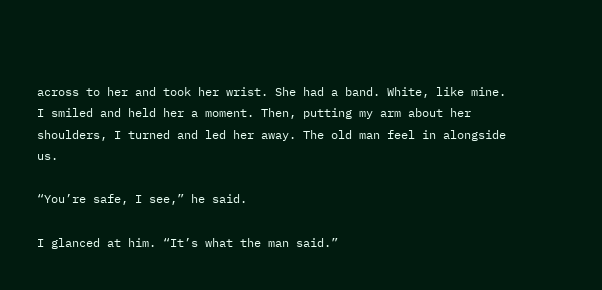across to her and took her wrist. She had a band. White, like mine. I smiled and held her a moment. Then, putting my arm about her shoulders, I turned and led her away. The old man feel in alongside us.

“You’re safe, I see,” he said.

I glanced at him. “It’s what the man said.”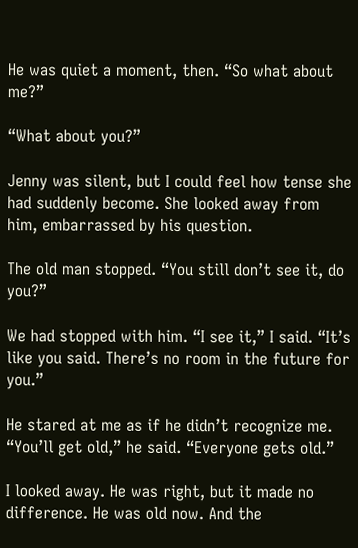He was quiet a moment, then. “So what about me?”

“What about you?”

Jenny was silent, but I could feel how tense she had suddenly become. She looked away from him, embarrassed by his question.

The old man stopped. “You still don’t see it, do you?”

We had stopped with him. “I see it,” I said. “It’s like you said. There’s no room in the future for you.”

He stared at me as if he didn’t recognize me. “You’ll get old,” he said. “Everyone gets old.”

I looked away. He was right, but it made no difference. He was old now. And the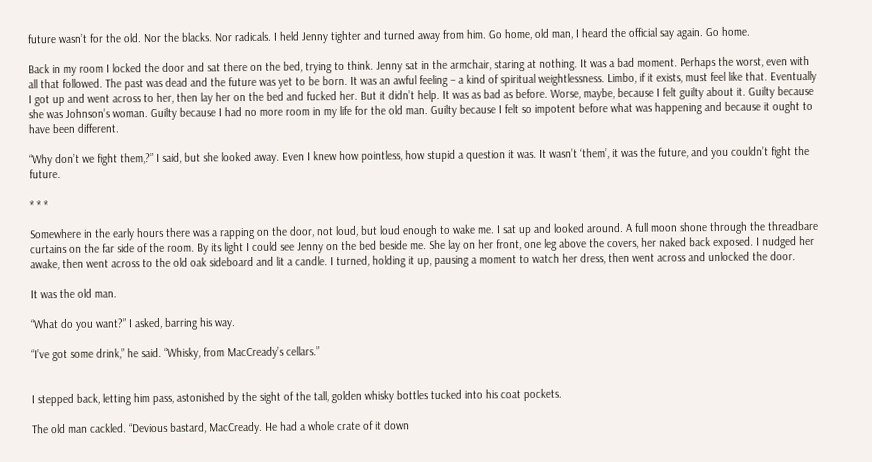future wasn’t for the old. Nor the blacks. Nor radicals. I held Jenny tighter and turned away from him. Go home, old man, I heard the official say again. Go home.

Back in my room I locked the door and sat there on the bed, trying to think. Jenny sat in the armchair, staring at nothing. It was a bad moment. Perhaps the worst, even with all that followed. The past was dead and the future was yet to be born. It was an awful feeling – a kind of spiritual weightlessness. Limbo, if it exists, must feel like that. Eventually I got up and went across to her, then lay her on the bed and fucked her. But it didn’t help. It was as bad as before. Worse, maybe, because I felt guilty about it. Guilty because she was Johnson’s woman. Guilty because I had no more room in my life for the old man. Guilty because I felt so impotent before what was happening and because it ought to have been different.

“Why don’t we fight them,?” I said, but she looked away. Even I knew how pointless, how stupid a question it was. It wasn’t ‘them’, it was the future, and you couldn’t fight the future.

* * *

Somewhere in the early hours there was a rapping on the door, not loud, but loud enough to wake me. I sat up and looked around. A full moon shone through the threadbare curtains on the far side of the room. By its light I could see Jenny on the bed beside me. She lay on her front, one leg above the covers, her naked back exposed. I nudged her awake, then went across to the old oak sideboard and lit a candle. I turned, holding it up, pausing a moment to watch her dress, then went across and unlocked the door.

It was the old man.

“What do you want?” I asked, barring his way.

“I’ve got some drink,” he said. “Whisky, from MacCready’s cellars.”


I stepped back, letting him pass, astonished by the sight of the tall, golden whisky bottles tucked into his coat pockets.

The old man cackled. “Devious bastard, MacCready. He had a whole crate of it down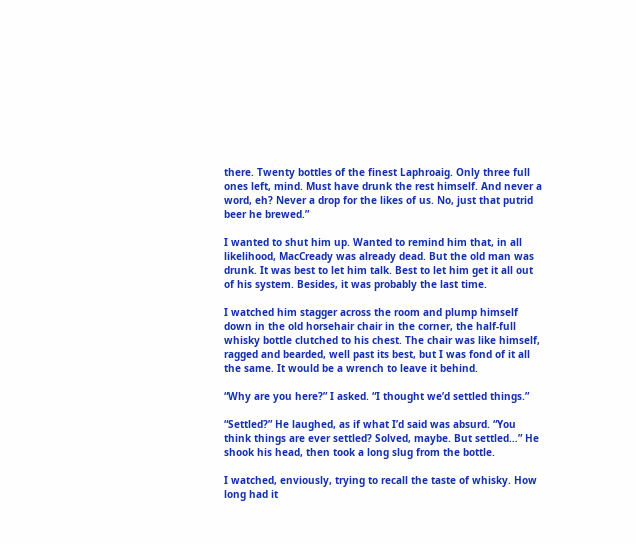there. Twenty bottles of the finest Laphroaig. Only three full ones left, mind. Must have drunk the rest himself. And never a word, eh? Never a drop for the likes of us. No, just that putrid beer he brewed.”

I wanted to shut him up. Wanted to remind him that, in all likelihood, MacCready was already dead. But the old man was drunk. It was best to let him talk. Best to let him get it all out of his system. Besides, it was probably the last time.

I watched him stagger across the room and plump himself down in the old horsehair chair in the corner, the half-full whisky bottle clutched to his chest. The chair was like himself, ragged and bearded, well past its best, but I was fond of it all the same. It would be a wrench to leave it behind.

“Why are you here?” I asked. “I thought we’d settled things.”

“Settled?” He laughed, as if what I’d said was absurd. “You think things are ever settled? Solved, maybe. But settled…” He shook his head, then took a long slug from the bottle.

I watched, enviously, trying to recall the taste of whisky. How long had it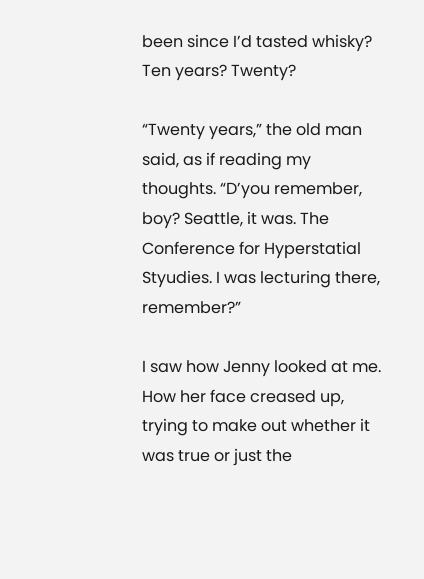been since I’d tasted whisky? Ten years? Twenty?

“Twenty years,” the old man said, as if reading my thoughts. “D’you remember, boy? Seattle, it was. The Conference for Hyperstatial Styudies. I was lecturing there, remember?”

I saw how Jenny looked at me. How her face creased up, trying to make out whether it was true or just the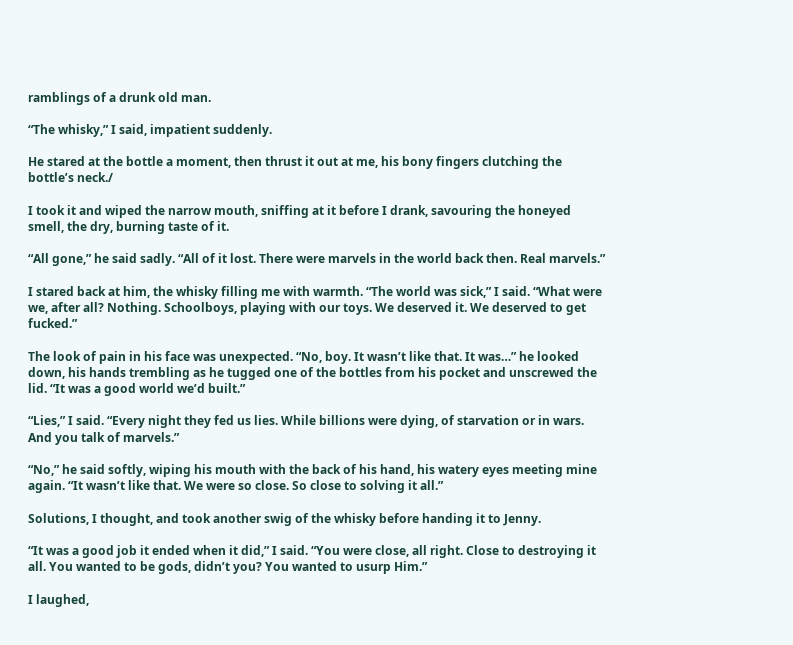ramblings of a drunk old man.

“The whisky,” I said, impatient suddenly.

He stared at the bottle a moment, then thrust it out at me, his bony fingers clutching the bottle’s neck./

I took it and wiped the narrow mouth, sniffing at it before I drank, savouring the honeyed smell, the dry, burning taste of it.

“All gone,” he said sadly. “All of it lost. There were marvels in the world back then. Real marvels.”

I stared back at him, the whisky filling me with warmth. “The world was sick,” I said. “What were we, after all? Nothing. Schoolboys, playing with our toys. We deserved it. We deserved to get fucked.”

The look of pain in his face was unexpected. “No, boy. It wasn’t like that. It was…” he looked down, his hands trembling as he tugged one of the bottles from his pocket and unscrewed the lid. “It was a good world we’d built.”

“Lies,” I said. “Every night they fed us lies. While billions were dying, of starvation or in wars. And you talk of marvels.”

“No,” he said softly, wiping his mouth with the back of his hand, his watery eyes meeting mine again. “It wasn’t like that. We were so close. So close to solving it all.”

Solutions, I thought, and took another swig of the whisky before handing it to Jenny.

“It was a good job it ended when it did,” I said. “You were close, all right. Close to destroying it all. You wanted to be gods, didn’t you? You wanted to usurp Him.”

I laughed,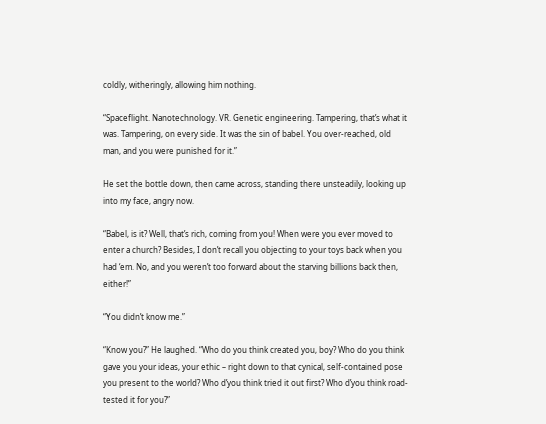coldly, witheringly, allowing him nothing.

“Spaceflight. Nanotechnology. VR. Genetic engineering. Tampering, that’s what it was. Tampering, on every side. It was the sin of babel. You over-reached, old man, and you were punished for it.”

He set the bottle down, then came across, standing there unsteadily, looking up into my face, angry now.

“Babel, is it? Well, that’s rich, coming from you! When were you ever moved to enter a church? Besides, I don’t recall you objecting to your toys back when you had ‘em. No, and you weren’t too forward about the starving billions back then, either!”

“You didn’t know me.”

“Know you?” He laughed. “Who do you think created you, boy? Who do you think gave you your ideas, your ethic – right down to that cynical, self-contained pose you present to the world? Who d’you think tried it out first? Who d’you think road-tested it for you?”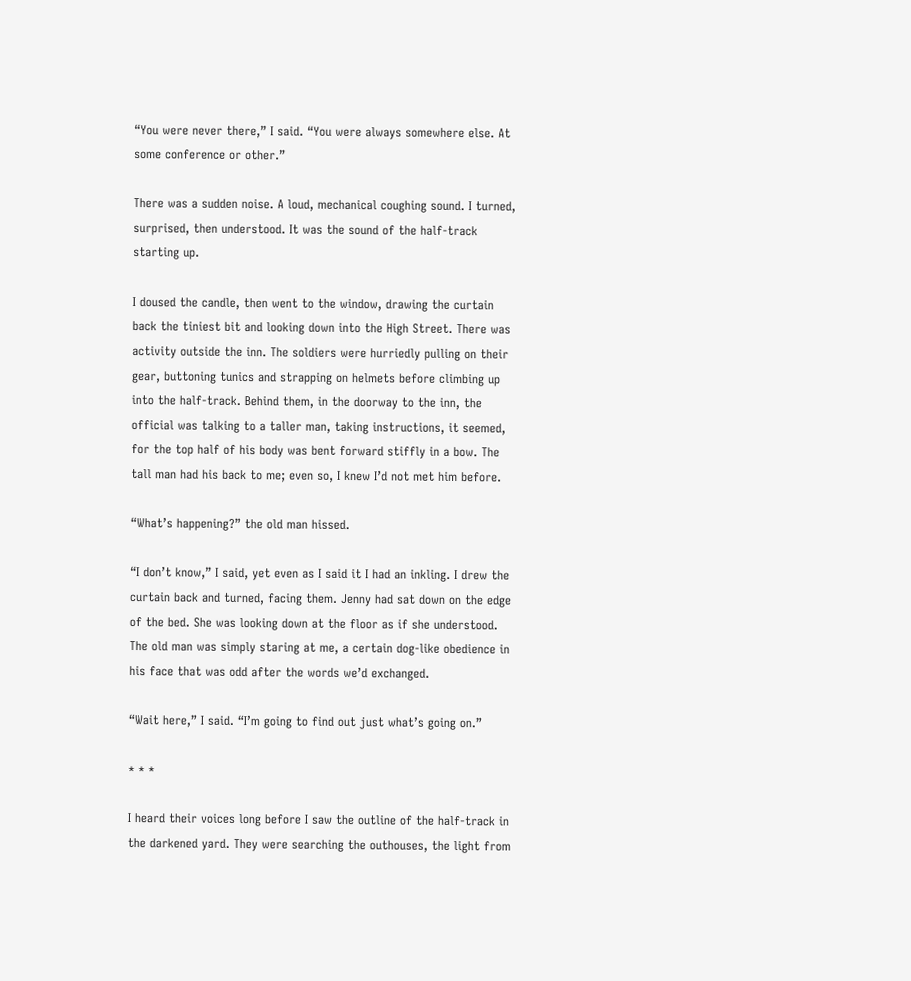“You were never there,” I said. “You were always somewhere else. At some conference or other.”

There was a sudden noise. A loud, mechanical coughing sound. I turned, surprised, then understood. It was the sound of the half-track starting up.

I doused the candle, then went to the window, drawing the curtain back the tiniest bit and looking down into the High Street. There was activity outside the inn. The soldiers were hurriedly pulling on their gear, buttoning tunics and strapping on helmets before climbing up into the half-track. Behind them, in the doorway to the inn, the official was talking to a taller man, taking instructions, it seemed, for the top half of his body was bent forward stiffly in a bow. The tall man had his back to me; even so, I knew I’d not met him before.

“What’s happening?” the old man hissed.

“I don’t know,” I said, yet even as I said it I had an inkling. I drew the curtain back and turned, facing them. Jenny had sat down on the edge of the bed. She was looking down at the floor as if she understood. The old man was simply staring at me, a certain dog-like obedience in his face that was odd after the words we’d exchanged.

“Wait here,” I said. “I’m going to find out just what’s going on.”

* * *

I heard their voices long before I saw the outline of the half-track in the darkened yard. They were searching the outhouses, the light from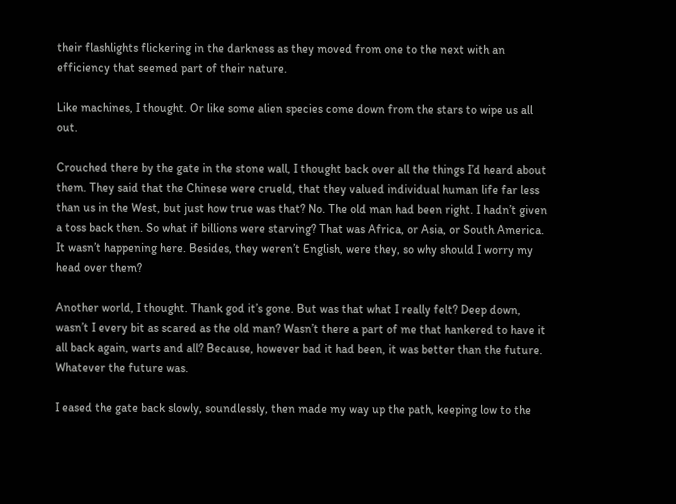their flashlights flickering in the darkness as they moved from one to the next with an efficiency that seemed part of their nature.

Like machines, I thought. Or like some alien species come down from the stars to wipe us all out.

Crouched there by the gate in the stone wall, I thought back over all the things I’d heard about them. They said that the Chinese were crueld, that they valued individual human life far less than us in the West, but just how true was that? No. The old man had been right. I hadn’t given a toss back then. So what if billions were starving? That was Africa, or Asia, or South America. It wasn’t happening here. Besides, they weren’t English, were they, so why should I worry my head over them?

Another world, I thought. Thank god it’s gone. But was that what I really felt? Deep down, wasn’t I every bit as scared as the old man? Wasn’t there a part of me that hankered to have it all back again, warts and all? Because, however bad it had been, it was better than the future. Whatever the future was.

I eased the gate back slowly, soundlessly, then made my way up the path, keeping low to the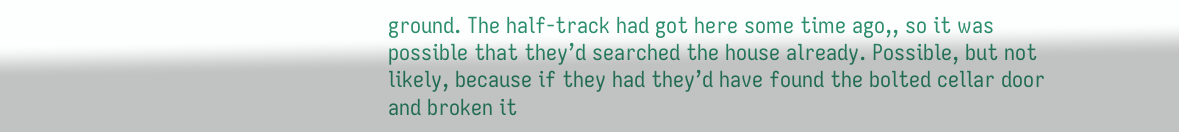ground. The half-track had got here some time ago,, so it was possible that they’d searched the house already. Possible, but not likely, because if they had they’d have found the bolted cellar door and broken it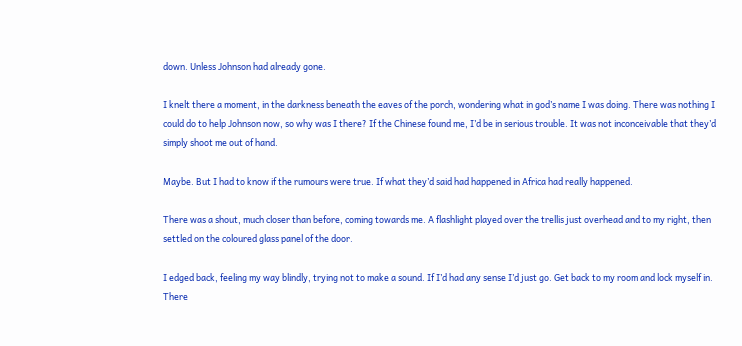down. Unless Johnson had already gone.

I knelt there a moment, in the darkness beneath the eaves of the porch, wondering what in god’s name I was doing. There was nothing I could do to help Johnson now, so why was I there? If the Chinese found me, I’d be in serious trouble. It was not inconceivable that they’d simply shoot me out of hand.

Maybe. But I had to know if the rumours were true. If what they’d said had happened in Africa had really happened.

There was a shout, much closer than before, coming towards me. A flashlight played over the trellis just overhead and to my right, then settled on the coloured glass panel of the door.

I edged back, feeling my way blindly, trying not to make a sound. If I’d had any sense I’d just go. Get back to my room and lock myself in. There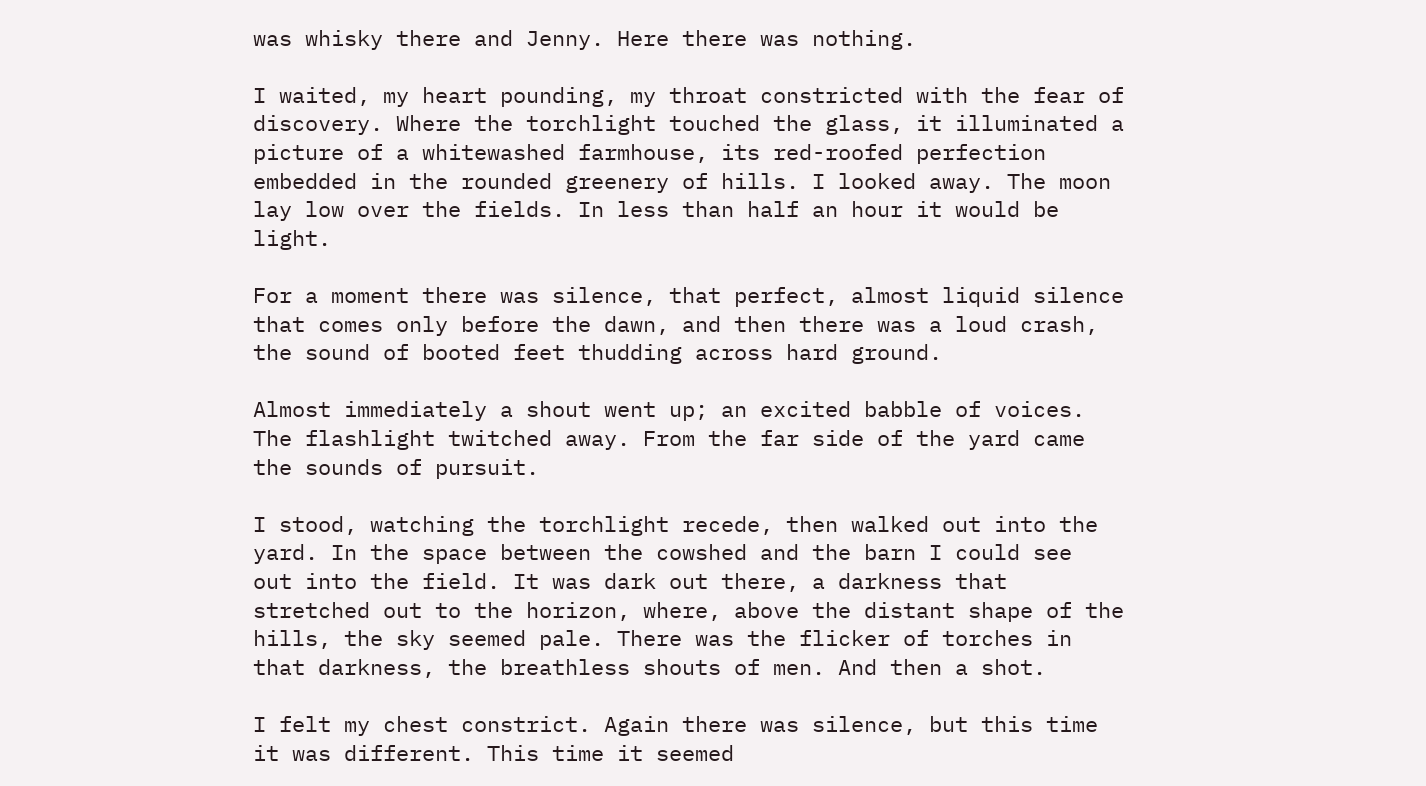was whisky there and Jenny. Here there was nothing.

I waited, my heart pounding, my throat constricted with the fear of discovery. Where the torchlight touched the glass, it illuminated a picture of a whitewashed farmhouse, its red-roofed perfection embedded in the rounded greenery of hills. I looked away. The moon lay low over the fields. In less than half an hour it would be light.

For a moment there was silence, that perfect, almost liquid silence that comes only before the dawn, and then there was a loud crash, the sound of booted feet thudding across hard ground.

Almost immediately a shout went up; an excited babble of voices. The flashlight twitched away. From the far side of the yard came the sounds of pursuit.

I stood, watching the torchlight recede, then walked out into the yard. In the space between the cowshed and the barn I could see  out into the field. It was dark out there, a darkness that stretched out to the horizon, where, above the distant shape of the hills, the sky seemed pale. There was the flicker of torches in that darkness, the breathless shouts of men. And then a shot.

I felt my chest constrict. Again there was silence, but this time it was different. This time it seemed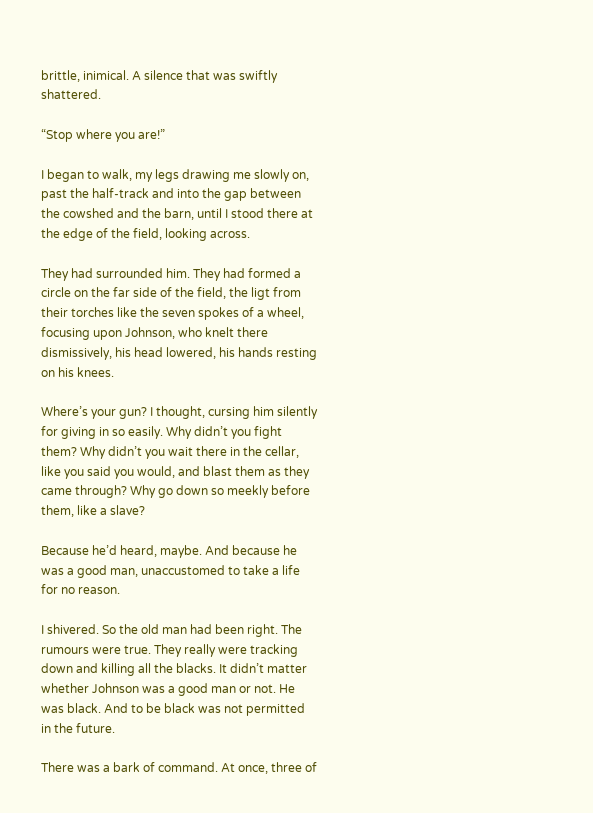brittle, inimical. A silence that was swiftly shattered.

“Stop where you are!”

I began to walk, my legs drawing me slowly on, past the half-track and into the gap between the cowshed and the barn, until I stood there at the edge of the field, looking across.

They had surrounded him. They had formed a circle on the far side of the field, the ligt from their torches like the seven spokes of a wheel, focusing upon Johnson, who knelt there dismissively, his head lowered, his hands resting on his knees.

Where’s your gun? I thought, cursing him silently for giving in so easily. Why didn’t you fight them? Why didn’t you wait there in the cellar, like you said you would, and blast them as they came through? Why go down so meekly before them, like a slave?

Because he’d heard, maybe. And because he was a good man, unaccustomed to take a life for no reason.

I shivered. So the old man had been right. The rumours were true. They really were tracking down and killing all the blacks. It didn’t matter whether Johnson was a good man or not. He was black. And to be black was not permitted in the future.

There was a bark of command. At once, three of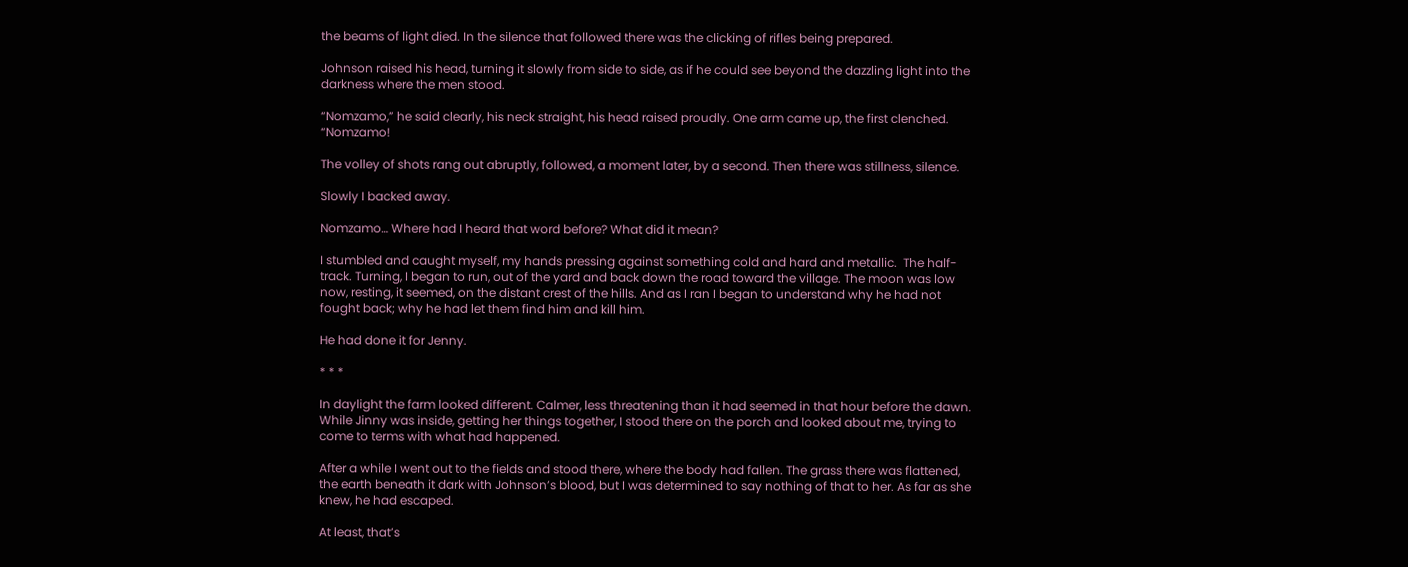the beams of light died. In the silence that followed there was the clicking of rifles being prepared.

Johnson raised his head, turning it slowly from side to side, as if he could see beyond the dazzling light into the darkness where the men stood.

“Nomzamo,” he said clearly, his neck straight, his head raised proudly. One arm came up, the first clenched. “Nomzamo!

The volley of shots rang out abruptly, followed, a moment later, by a second. Then there was stillness, silence.

Slowly I backed away.

Nomzamo… Where had I heard that word before? What did it mean?

I stumbled and caught myself, my hands pressing against something cold and hard and metallic.  The half-track. Turning, I began to run, out of the yard and back down the road toward the village. The moon was low now, resting, it seemed, on the distant crest of the hills. And as I ran I began to understand why he had not fought back; why he had let them find him and kill him.

He had done it for Jenny.

* * *

In daylight the farm looked different. Calmer, less threatening than it had seemed in that hour before the dawn.  While Jinny was inside, getting her things together, I stood there on the porch and looked about me, trying to come to terms with what had happened.

After a while I went out to the fields and stood there, where the body had fallen. The grass there was flattened, the earth beneath it dark with Johnson’s blood, but I was determined to say nothing of that to her. As far as she knew, he had escaped.

At least, that’s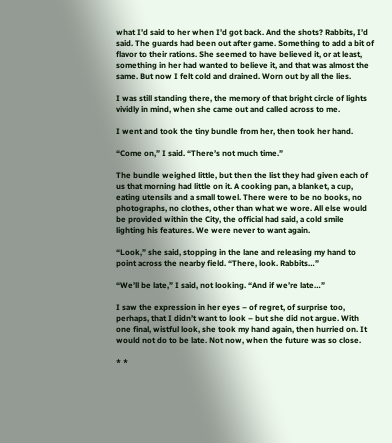what I’d said to her when I’d got back. And the shots? Rabbits, I’d said. The guards had been out after game. Something to add a bit of flavor to their rations. She seemed to have believed it, or at least, something in her had wanted to believe it, and that was almost the same. But now I felt cold and drained. Worn out by all the lies.

I was still standing there, the memory of that bright circle of lights vividly in mind, when she came out and called across to me.

I went and took the tiny bundle from her, then took her hand.

“Come on,” I said. “There’s not much time.”

The bundle weighed little, but then the list they had given each of us that morning had little on it. A cooking pan, a blanket, a cup, eating utensils and a small towel. There were to be no books, no photographs, no clothes, other than what we wore. All else would be provided within the City, the official had said, a cold smile lighting his features. We were never to want again.

“Look,” she said, stopping in the lane and releasing my hand to point across the nearby field. “There, look. Rabbits…”

“We’ll be late,” I said, not looking. “And if we’re late…”

I saw the expression in her eyes – of regret, of surprise too, perhaps, that I didn’t want to look – but she did not argue. With one final, wistful look, she took my hand again, then hurried on. It would not do to be late. Not now, when the future was so close.

* *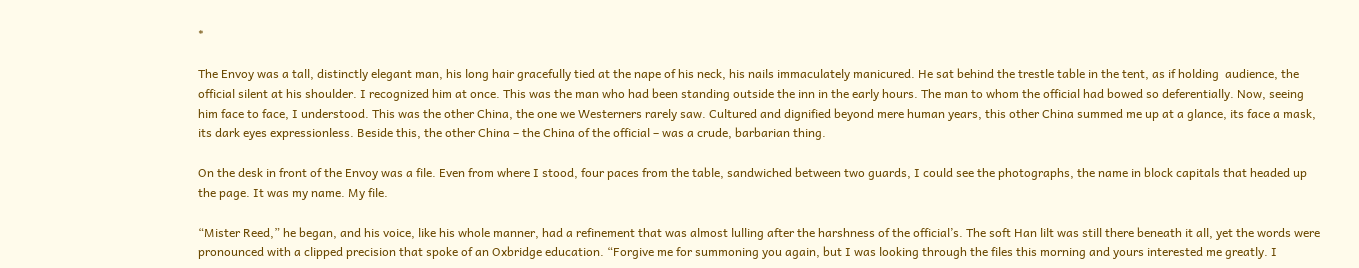*

The Envoy was a tall, distinctly elegant man, his long hair gracefully tied at the nape of his neck, his nails immaculately manicured. He sat behind the trestle table in the tent, as if holding  audience, the official silent at his shoulder. I recognized him at once. This was the man who had been standing outside the inn in the early hours. The man to whom the official had bowed so deferentially. Now, seeing him face to face, I understood. This was the other China, the one we Westerners rarely saw. Cultured and dignified beyond mere human years, this other China summed me up at a glance, its face a mask, its dark eyes expressionless. Beside this, the other China – the China of the official – was a crude, barbarian thing.

On the desk in front of the Envoy was a file. Even from where I stood, four paces from the table, sandwiched between two guards, I could see the photographs, the name in block capitals that headed up the page. It was my name. My file.

“Mister Reed,” he began, and his voice, like his whole manner, had a refinement that was almost lulling after the harshness of the official’s. The soft Han lilt was still there beneath it all, yet the words were pronounced with a clipped precision that spoke of an Oxbridge education. “Forgive me for summoning you again, but I was looking through the files this morning and yours interested me greatly. I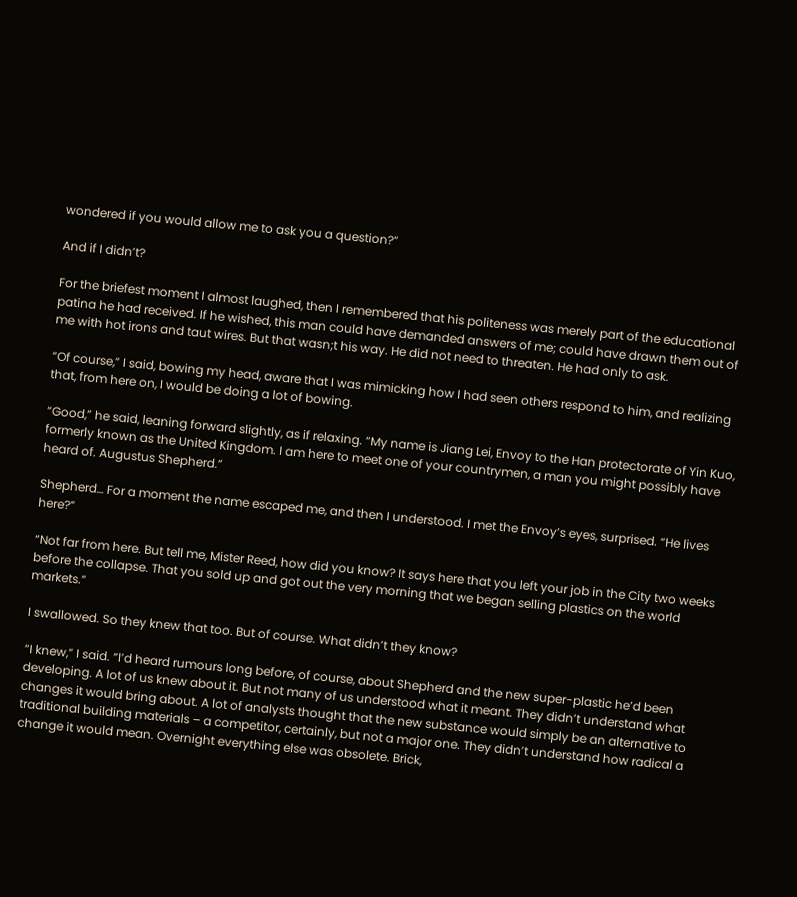wondered if you would allow me to ask you a question?”

And if I didn’t?

For the briefest moment I almost laughed, then I remembered that his politeness was merely part of the educational patina he had received. If he wished, this man could have demanded answers of me; could have drawn them out of me with hot irons and taut wires. But that wasn;t his way. He did not need to threaten. He had only to ask.

“Of course,” I said, bowing my head, aware that I was mimicking how I had seen others respond to him, and realizing that, from here on, I would be doing a lot of bowing.

“Good,” he said, leaning forward slightly, as if relaxing. “My name is Jiang Lei, Envoy to the Han protectorate of Yin Kuo, formerly known as the United Kingdom. I am here to meet one of your countrymen, a man you might possibly have heard of. Augustus Shepherd.”

Shepherd… For a moment the name escaped me, and then I understood. I met the Envoy’s eyes, surprised. “He lives here?”

“Not far from here. But tell me, Mister Reed, how did you know? It says here that you left your job in the City two weeks before the collapse. That you sold up and got out the very morning that we began selling plastics on the world markets.”

I swallowed. So they knew that too. But of course. What didn’t they know?

“I knew,” I said. “I’d heard rumours long before, of course, about Shepherd and the new super-plastic he’d been developing. A lot of us knew about it. But not many of us understood what it meant. They didn’t understand what changes it would bring about. A lot of analysts thought that the new substance would simply be an alternative to traditional building materials – a competitor, certainly, but not a major one. They didn’t understand how radical a change it would mean. Overnight everything else was obsolete. Brick,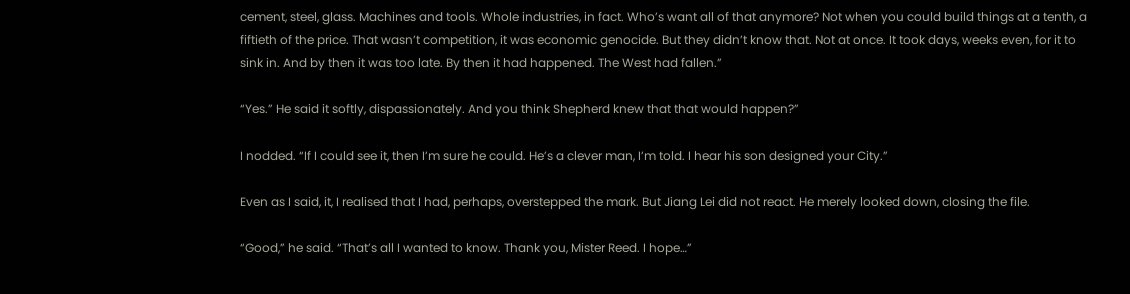cement, steel, glass. Machines and tools. Whole industries, in fact. Who’s want all of that anymore? Not when you could build things at a tenth, a fiftieth of the price. That wasn’t competition, it was economic genocide. But they didn’t know that. Not at once. It took days, weeks even, for it to sink in. And by then it was too late. By then it had happened. The West had fallen.”

“Yes.” He said it softly, dispassionately. And you think Shepherd knew that that would happen?”

I nodded. “If I could see it, then I’m sure he could. He’s a clever man, I’m told. I hear his son designed your City.”

Even as I said, it, I realised that I had, perhaps, overstepped the mark. But Jiang Lei did not react. He merely looked down, closing the file.

“Good,” he said. “That’s all I wanted to know. Thank you, Mister Reed. I hope…”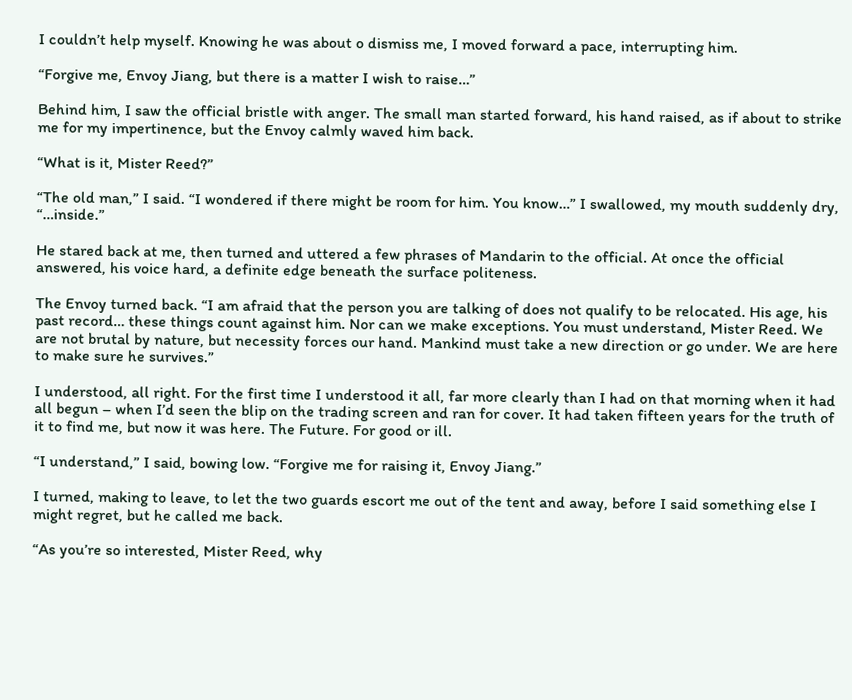I couldn’t help myself. Knowing he was about o dismiss me, I moved forward a pace, interrupting him.

“Forgive me, Envoy Jiang, but there is a matter I wish to raise…”

Behind him, I saw the official bristle with anger. The small man started forward, his hand raised, as if about to strike me for my impertinence, but the Envoy calmly waved him back.

“What is it, Mister Reed?”

“The old man,” I said. “I wondered if there might be room for him. You know…” I swallowed, my mouth suddenly dry, “…inside.”

He stared back at me, then turned and uttered a few phrases of Mandarin to the official. At once the official answered, his voice hard, a definite edge beneath the surface politeness.

The Envoy turned back. “I am afraid that the person you are talking of does not qualify to be relocated. His age, his past record… these things count against him. Nor can we make exceptions. You must understand, Mister Reed. We are not brutal by nature, but necessity forces our hand. Mankind must take a new direction or go under. We are here to make sure he survives.”

I understood, all right. For the first time I understood it all, far more clearly than I had on that morning when it had all begun – when I’d seen the blip on the trading screen and ran for cover. It had taken fifteen years for the truth of it to find me, but now it was here. The Future. For good or ill.

“I understand,” I said, bowing low. “Forgive me for raising it, Envoy Jiang.”

I turned, making to leave, to let the two guards escort me out of the tent and away, before I said something else I might regret, but he called me back.

“As you’re so interested, Mister Reed, why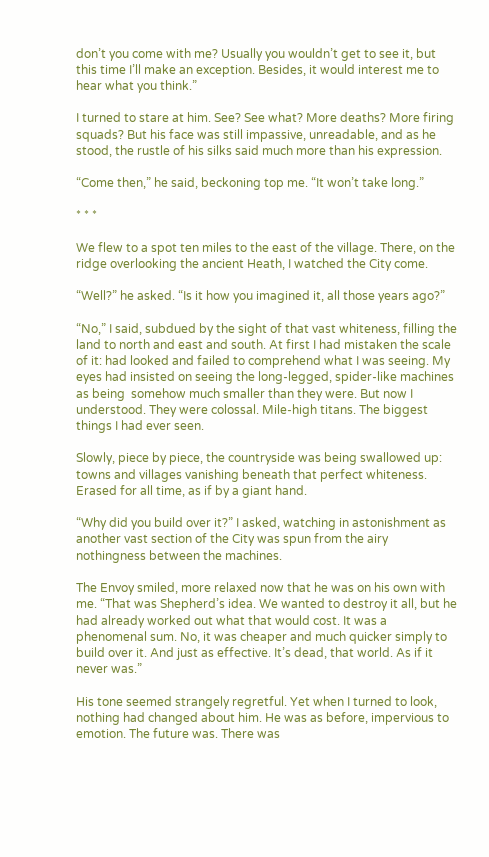don’t you come with me? Usually you wouldn’t get to see it, but this time I’ll make an exception. Besides, it would interest me to hear what you think.”

I turned to stare at him. See? See what? More deaths? More firing squads? But his face was still impassive, unreadable, and as he stood, the rustle of his silks said much more than his expression.

“Come then,” he said, beckoning top me. “It won’t take long.”

* * *

We flew to a spot ten miles to the east of the village. There, on the ridge overlooking the ancient Heath, I watched the City come.

“Well?” he asked. “Is it how you imagined it, all those years ago?”

“No,” I said, subdued by the sight of that vast whiteness, filling the land to north and east and south. At first I had mistaken the scale of it: had looked and failed to comprehend what I was seeing. My eyes had insisted on seeing the long-legged, spider-like machines as being  somehow much smaller than they were. But now I understood. They were colossal. Mile-high titans. The biggest things I had ever seen.

Slowly, piece by piece, the countryside was being swallowed up: towns and villages vanishing beneath that perfect whiteness. Erased for all time, as if by a giant hand.

“Why did you build over it?” I asked, watching in astonishment as another vast section of the City was spun from the airy nothingness between the machines.

The Envoy smiled, more relaxed now that he was on his own with me. “That was Shepherd’s idea. We wanted to destroy it all, but he had already worked out what that would cost. It was a phenomenal sum. No, it was cheaper and much quicker simply to build over it. And just as effective. It’s dead, that world. As if it never was.”

His tone seemed strangely regretful. Yet when I turned to look, nothing had changed about him. He was as before, impervious to emotion. The future was. There was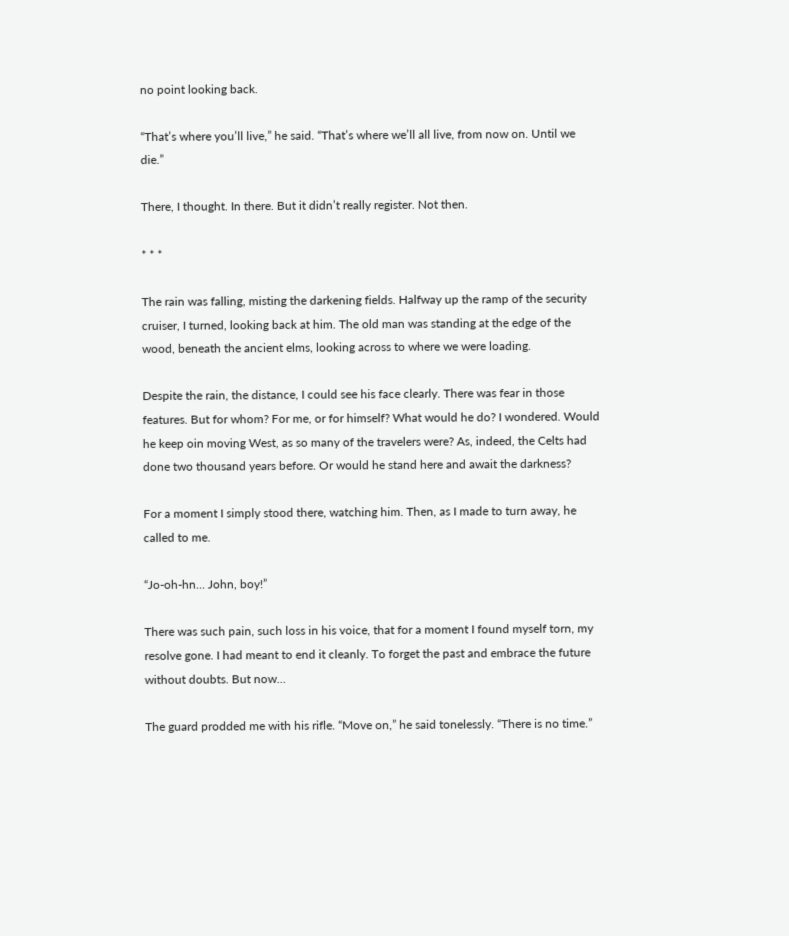no point looking back.

“That’s where you’ll live,” he said. “That’s where we’ll all live, from now on. Until we die.”

There, I thought. In there. But it didn’t really register. Not then.

* * *

The rain was falling, misting the darkening fields. Halfway up the ramp of the security cruiser, I turned, looking back at him. The old man was standing at the edge of the wood, beneath the ancient elms, looking across to where we were loading.

Despite the rain, the distance, I could see his face clearly. There was fear in those features. But for whom? For me, or for himself? What would he do? I wondered. Would he keep oin moving West, as so many of the travelers were? As, indeed, the Celts had done two thousand years before. Or would he stand here and await the darkness?

For a moment I simply stood there, watching him. Then, as I made to turn away, he called to me.

“Jo-oh-hn… John, boy!”

There was such pain, such loss in his voice, that for a moment I found myself torn, my resolve gone. I had meant to end it cleanly. To forget the past and embrace the future without doubts. But now…

The guard prodded me with his rifle. “Move on,” he said tonelessly. “There is no time.”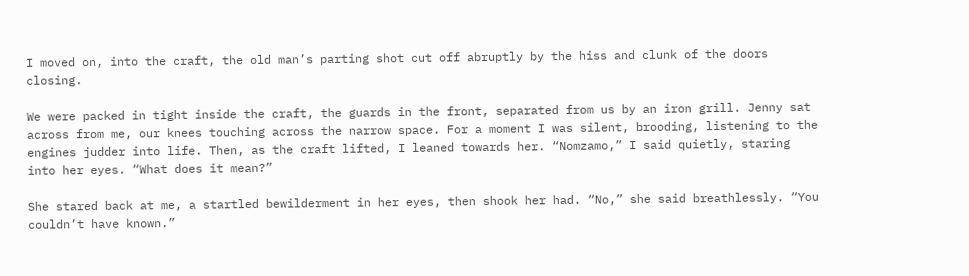I moved on, into the craft, the old man’s parting shot cut off abruptly by the hiss and clunk of the doors closing.

We were packed in tight inside the craft, the guards in the front, separated from us by an iron grill. Jenny sat across from me, our knees touching across the narrow space. For a moment I was silent, brooding, listening to the engines judder into life. Then, as the craft lifted, I leaned towards her. “Nomzamo,” I said quietly, staring into her eyes. “What does it mean?”

She stared back at me, a startled bewilderment in her eyes, then shook her had. “No,” she said breathlessly. “You couldn’t have known.”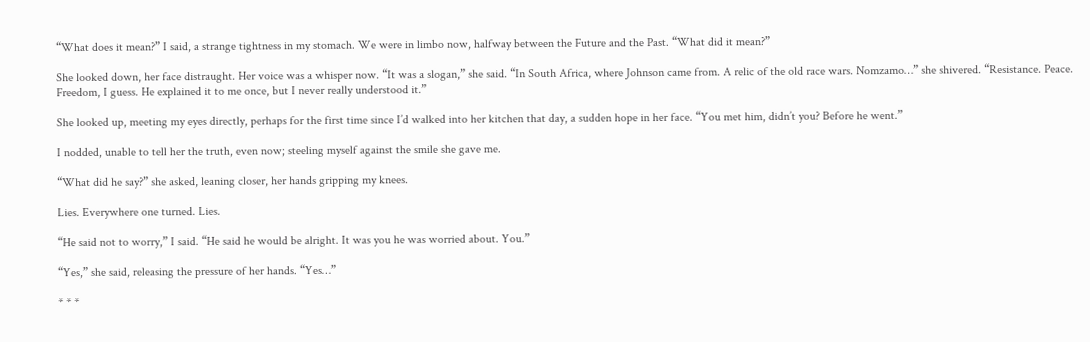“What does it mean?” I said, a strange tightness in my stomach. We were in limbo now, halfway between the Future and the Past. “What did it mean?”

She looked down, her face distraught. Her voice was a whisper now. “It was a slogan,” she said. “In South Africa, where Johnson came from. A relic of the old race wars. Nomzamo…” she shivered. “Resistance. Peace. Freedom, I guess. He explained it to me once, but I never really understood it.”

She looked up, meeting my eyes directly, perhaps for the first time since I’d walked into her kitchen that day, a sudden hope in her face. “You met him, didn’t you? Before he went.”

I nodded, unable to tell her the truth, even now; steeling myself against the smile she gave me.

“What did he say?” she asked, leaning closer, her hands gripping my knees.

Lies. Everywhere one turned. Lies.

“He said not to worry,” I said. “He said he would be alright. It was you he was worried about. You.”

“Yes,” she said, releasing the pressure of her hands. “Yes…”

* * *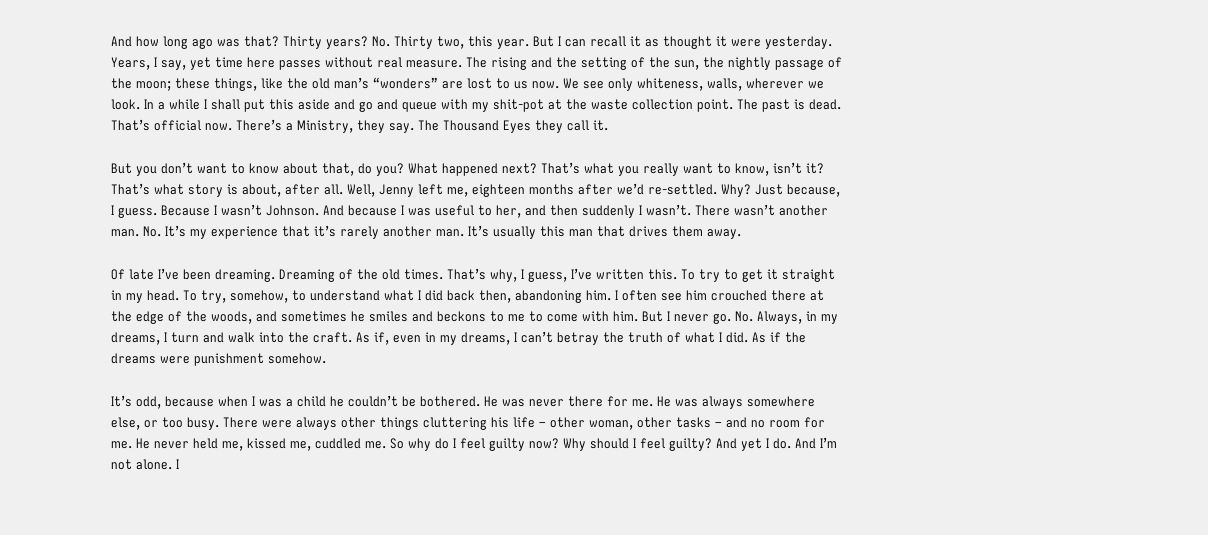And how long ago was that? Thirty years? No. Thirty two, this year. But I can recall it as thought it were yesterday. Years, I say, yet time here passes without real measure. The rising and the setting of the sun, the nightly passage of the moon; these things, like the old man’s “wonders” are lost to us now. We see only whiteness, walls, wherever we look. In a while I shall put this aside and go and queue with my shit-pot at the waste collection point. The past is dead. That’s official now. There’s a Ministry, they say. The Thousand Eyes they call it.

But you don’t want to know about that, do you? What happened next? That’s what you really want to know, isn’t it? That’s what story is about, after all. Well, Jenny left me, eighteen months after we’d re-settled. Why? Just because, I guess. Because I wasn’t Johnson. And because I was useful to her, and then suddenly I wasn’t. There wasn’t another man. No. It’s my experience that it’s rarely another man. It’s usually this man that drives them away.

Of late I’ve been dreaming. Dreaming of the old times. That’s why, I guess, I’ve written this. To try to get it straight in my head. To try, somehow, to understand what I did back then, abandoning him. I often see him crouched there at the edge of the woods, and sometimes he smiles and beckons to me to come with him. But I never go. No. Always, in my dreams, I turn and walk into the craft. As if, even in my dreams, I can’t betray the truth of what I did. As if the dreams were punishment somehow.

It’s odd, because when I was a child he couldn’t be bothered. He was never there for me. He was always somewhere else, or too busy. There were always other things cluttering his life – other woman, other tasks – and no room for me. He never held me, kissed me, cuddled me. So why do I feel guilty now? Why should I feel guilty? And yet I do. And I’m not alone. I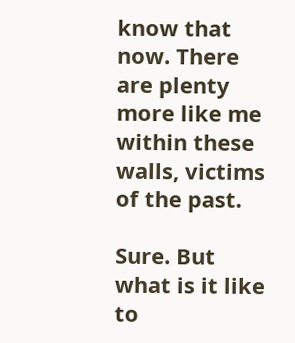know that now. There are plenty more like me within these walls, victims of the past.

Sure. But what is it like to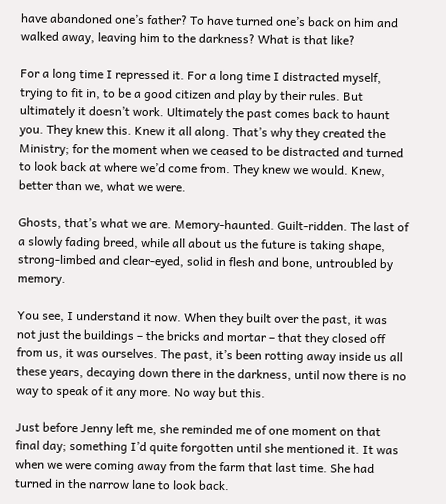have abandoned one’s father? To have turned one’s back on him and walked away, leaving him to the darkness? What is that like?

For a long time I repressed it. For a long time I distracted myself, trying to fit in, to be a good citizen and play by their rules. But ultimately it doesn’t work. Ultimately the past comes back to haunt you. They knew this. Knew it all along. That’s why they created the Ministry; for the moment when we ceased to be distracted and turned to look back at where we’d come from. They knew we would. Knew, better than we, what we were.

Ghosts, that’s what we are. Memory-haunted. Guilt-ridden. The last of a slowly fading breed, while all about us the future is taking shape, strong-limbed and clear-eyed, solid in flesh and bone, untroubled by memory.

You see, I understand it now. When they built over the past, it was not just the buildings – the bricks and mortar – that they closed off from us, it was ourselves. The past, it’s been rotting away inside us all these years, decaying down there in the darkness, until now there is no way to speak of it any more. No way but this.

Just before Jenny left me, she reminded me of one moment on that final day; something I’d quite forgotten until she mentioned it. It was when we were coming away from the farm that last time. She had turned in the narrow lane to look back.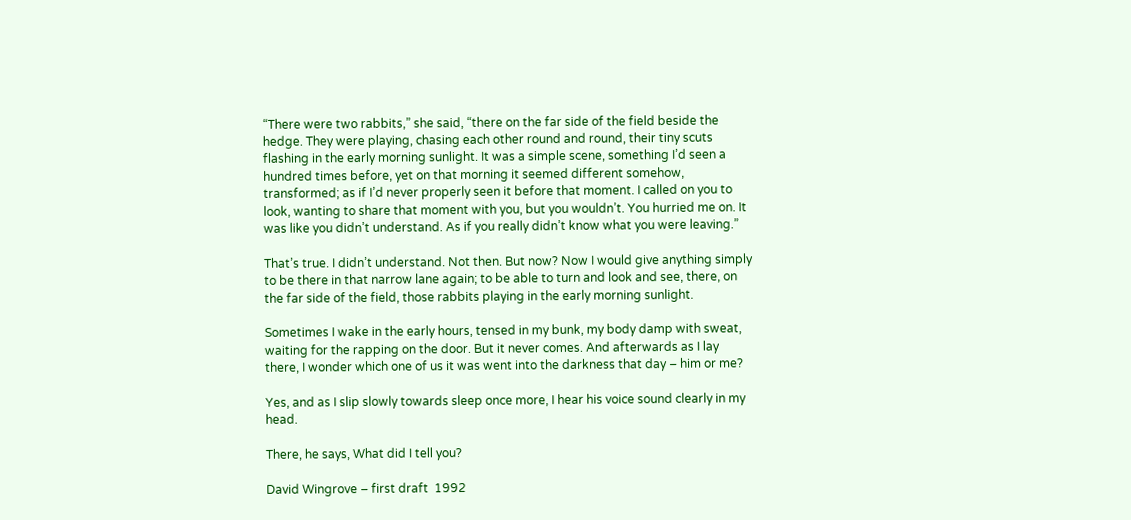“There were two rabbits,” she said, “there on the far side of the field beside the hedge. They were playing, chasing each other round and round, their tiny scuts flashing in the early morning sunlight. It was a simple scene, something I’d seen a hundred times before, yet on that morning it seemed different somehow, transformed; as if I’d never properly seen it before that moment. I called on you to look, wanting to share that moment with you, but you wouldn’t. You hurried me on. It was like you didn’t understand. As if you really didn’t know what you were leaving.”

That’s true. I didn’t understand. Not then. But now? Now I would give anything simply to be there in that narrow lane again; to be able to turn and look and see, there, on the far side of the field, those rabbits playing in the early morning sunlight.

Sometimes I wake in the early hours, tensed in my bunk, my body damp with sweat, waiting for the rapping on the door. But it never comes. And afterwards as I lay there, I wonder which one of us it was went into the darkness that day – him or me?

Yes, and as I slip slowly towards sleep once more, I hear his voice sound clearly in my head.

There, he says, What did I tell you?

David Wingrove – first draft  1992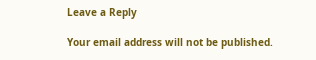Leave a Reply

Your email address will not be published.